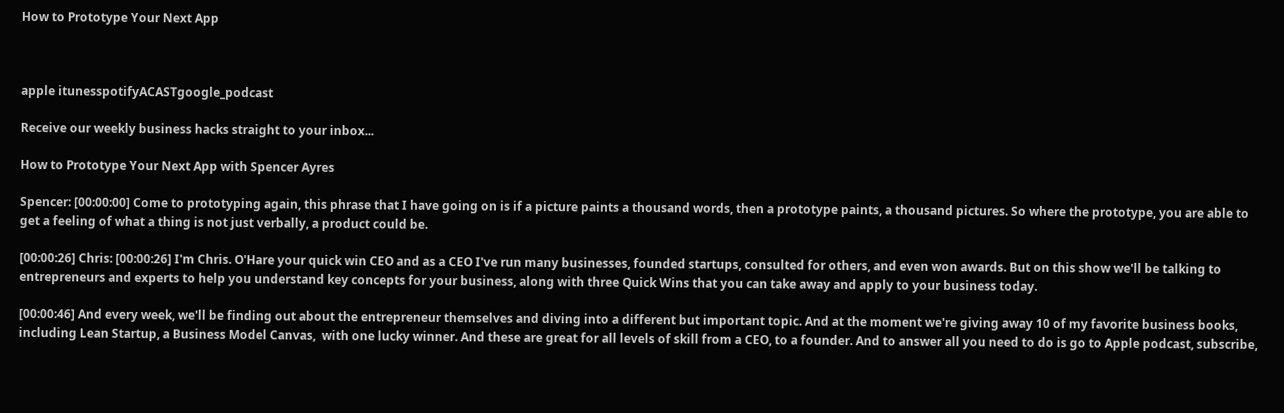How to Prototype Your Next App



apple itunesspotifyACASTgoogle_podcast

Receive our weekly business hacks straight to your inbox...

How to Prototype Your Next App with Spencer Ayres

Spencer: [00:00:00] Come to prototyping again, this phrase that I have going on is if a picture paints a thousand words, then a prototype paints, a thousand pictures. So where the prototype, you are able to get a feeling of what a thing is not just verbally, a product could be.

[00:00:26] Chris: [00:00:26] I'm Chris. O'Hare your quick win CEO and as a CEO I've run many businesses, founded startups, consulted for others, and even won awards. But on this show we'll be talking to entrepreneurs and experts to help you understand key concepts for your business, along with three Quick Wins that you can take away and apply to your business today.

[00:00:46] And every week, we'll be finding out about the entrepreneur themselves and diving into a different but important topic. And at the moment we're giving away 10 of my favorite business books, including Lean Startup, a Business Model Canvas,  with one lucky winner. And these are great for all levels of skill from a CEO, to a founder. And to answer all you need to do is go to Apple podcast, subscribe,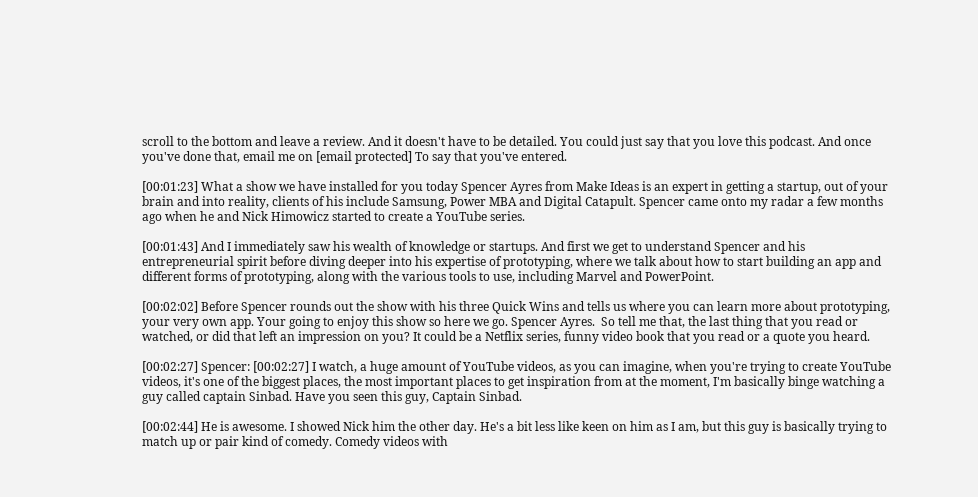scroll to the bottom and leave a review. And it doesn't have to be detailed. You could just say that you love this podcast. And once you've done that, email me on [email protected] To say that you've entered.

[00:01:23] What a show we have installed for you today Spencer Ayres from Make Ideas is an expert in getting a startup, out of your brain and into reality, clients of his include Samsung, Power MBA and Digital Catapult. Spencer came onto my radar a few months ago when he and Nick Himowicz started to create a YouTube series.

[00:01:43] And I immediately saw his wealth of knowledge or startups. And first we get to understand Spencer and his entrepreneurial spirit before diving deeper into his expertise of prototyping, where we talk about how to start building an app and different forms of prototyping, along with the various tools to use, including Marvel and PowerPoint.

[00:02:02] Before Spencer rounds out the show with his three Quick Wins and tells us where you can learn more about prototyping, your very own app. Your going to enjoy this show so here we go. Spencer Ayres.  So tell me that, the last thing that you read or watched, or did that left an impression on you? It could be a Netflix series, funny video book that you read or a quote you heard.

[00:02:27] Spencer: [00:02:27] I watch, a huge amount of YouTube videos, as you can imagine, when you're trying to create YouTube videos, it's one of the biggest places, the most important places to get inspiration from at the moment, I'm basically binge watching a guy called captain Sinbad. Have you seen this guy, Captain Sinbad.

[00:02:44] He is awesome. I showed Nick him the other day. He's a bit less like keen on him as I am, but this guy is basically trying to match up or pair kind of comedy. Comedy videos with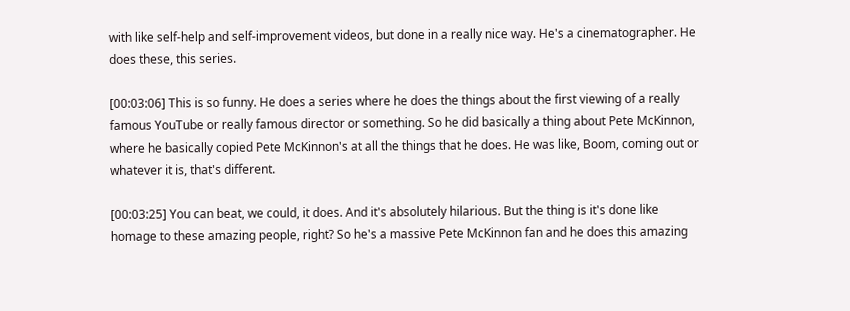with like self-help and self-improvement videos, but done in a really nice way. He's a cinematographer. He does these, this series.

[00:03:06] This is so funny. He does a series where he does the things about the first viewing of a really famous YouTube or really famous director or something. So he did basically a thing about Pete McKinnon, where he basically copied Pete McKinnon's at all the things that he does. He was like, Boom, coming out or whatever it is, that's different.

[00:03:25] You can beat, we could, it does. And it's absolutely hilarious. But the thing is it's done like homage to these amazing people, right? So he's a massive Pete McKinnon fan and he does this amazing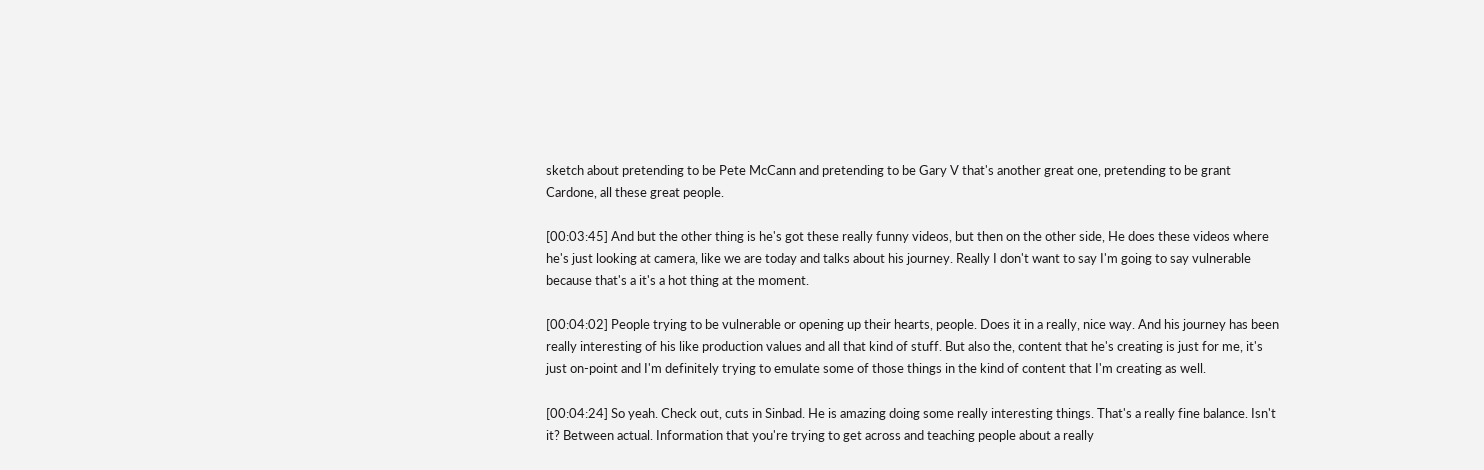sketch about pretending to be Pete McCann and pretending to be Gary V that's another great one, pretending to be grant Cardone, all these great people.

[00:03:45] And but the other thing is he's got these really funny videos, but then on the other side, He does these videos where he's just looking at camera, like we are today and talks about his journey. Really I don't want to say I'm going to say vulnerable because that's a it's a hot thing at the moment.

[00:04:02] People trying to be vulnerable or opening up their hearts, people. Does it in a really, nice way. And his journey has been really interesting of his like production values and all that kind of stuff. But also the, content that he's creating is just for me, it's just on-point and I'm definitely trying to emulate some of those things in the kind of content that I'm creating as well.

[00:04:24] So yeah. Check out, cuts in Sinbad. He is amazing doing some really interesting things. That's a really fine balance. Isn't it? Between actual. Information that you're trying to get across and teaching people about a really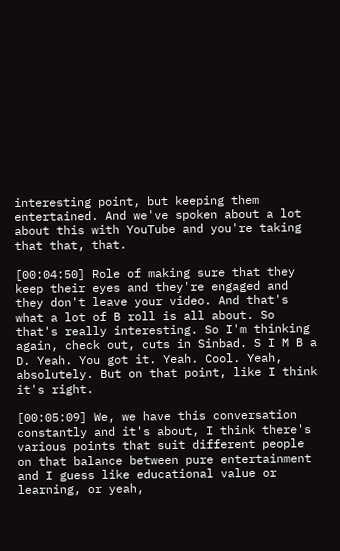interesting point, but keeping them entertained. And we've spoken about a lot about this with YouTube and you're taking that that, that.

[00:04:50] Role of making sure that they keep their eyes and they're engaged and they don't leave your video. And that's what a lot of B roll is all about. So that's really interesting. So I'm thinking again, check out, cuts in Sinbad. S I M B a D. Yeah. You got it. Yeah. Cool. Yeah, absolutely. But on that point, like I think it's right.

[00:05:09] We, we have this conversation constantly and it's about, I think there's various points that suit different people on that balance between pure entertainment and I guess like educational value or learning, or yeah,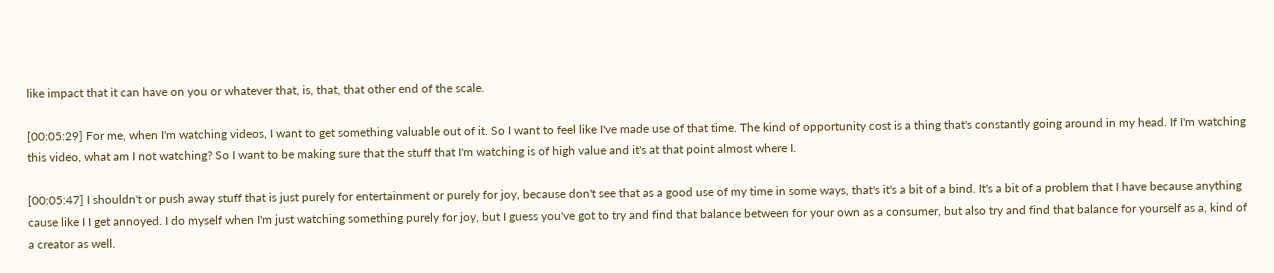like impact that it can have on you or whatever that, is, that, that other end of the scale.

[00:05:29] For me, when I'm watching videos, I want to get something valuable out of it. So I want to feel like I've made use of that time. The kind of opportunity cost is a thing that's constantly going around in my head. If I'm watching this video, what am I not watching? So I want to be making sure that the stuff that I'm watching is of high value and it's at that point almost where I.

[00:05:47] I shouldn't or push away stuff that is just purely for entertainment or purely for joy, because don't see that as a good use of my time in some ways, that's it's a bit of a bind. It's a bit of a problem that I have because anything cause like I I get annoyed. I do myself when I'm just watching something purely for joy, but I guess you've got to try and find that balance between for your own as a consumer, but also try and find that balance for yourself as a, kind of a creator as well.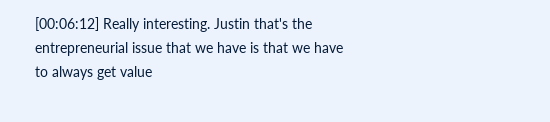[00:06:12] Really interesting. Justin that's the entrepreneurial issue that we have is that we have to always get value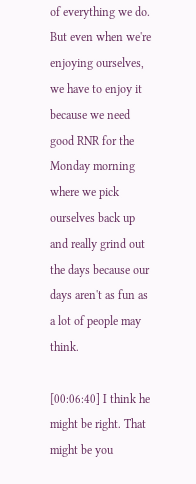of everything we do. But even when we're enjoying ourselves, we have to enjoy it because we need good RNR for the Monday morning where we pick ourselves back up and really grind out the days because our days aren't as fun as a lot of people may think.

[00:06:40] I think he might be right. That might be you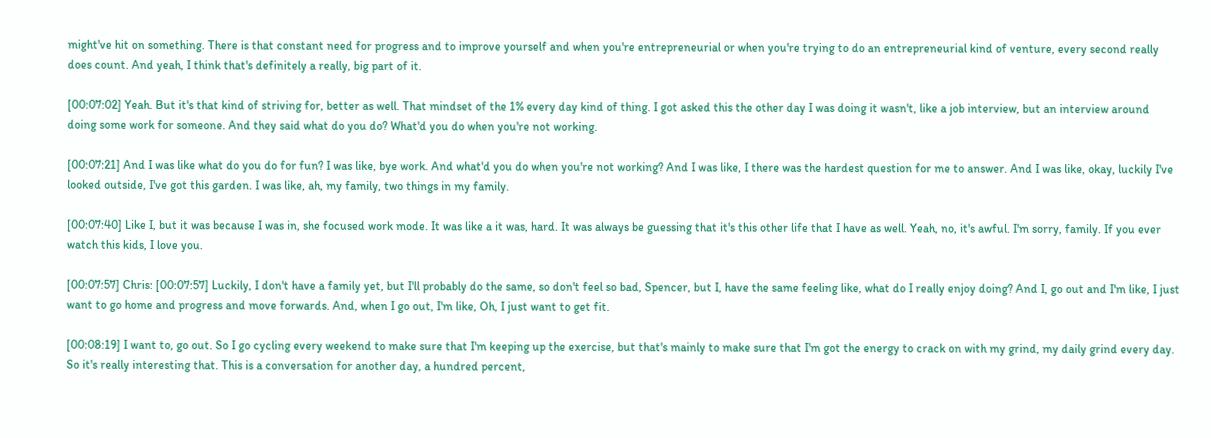might've hit on something. There is that constant need for progress and to improve yourself and when you're entrepreneurial or when you're trying to do an entrepreneurial kind of venture, every second really does count. And yeah, I think that's definitely a really, big part of it.

[00:07:02] Yeah. But it's that kind of striving for, better as well. That mindset of the 1% every day kind of thing. I got asked this the other day I was doing it wasn't, like a job interview, but an interview around doing some work for someone. And they said what do you do? What'd you do when you're not working.

[00:07:21] And I was like what do you do for fun? I was like, bye work. And what'd you do when you're not working? And I was like, I there was the hardest question for me to answer. And I was like, okay, luckily I've looked outside, I've got this garden. I was like, ah, my family, two things in my family.

[00:07:40] Like I, but it was because I was in, she focused work mode. It was like a it was, hard. It was always be guessing that it's this other life that I have as well. Yeah, no, it's awful. I'm sorry, family. If you ever watch this kids, I love you.

[00:07:57] Chris: [00:07:57] Luckily, I don't have a family yet, but I'll probably do the same, so don't feel so bad, Spencer, but I, have the same feeling like, what do I really enjoy doing? And I, go out and I'm like, I just want to go home and progress and move forwards. And, when I go out, I'm like, Oh, I just want to get fit.

[00:08:19] I want to, go out. So I go cycling every weekend to make sure that I'm keeping up the exercise, but that's mainly to make sure that I'm got the energy to crack on with my grind, my daily grind every day. So it's really interesting that. This is a conversation for another day, a hundred percent,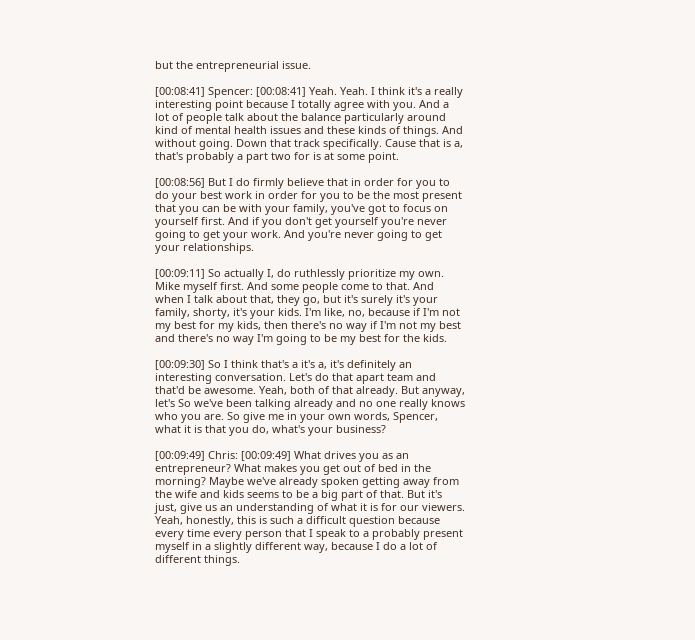but the entrepreneurial issue.

[00:08:41] Spencer: [00:08:41] Yeah. Yeah. I think it's a really interesting point because I totally agree with you. And a lot of people talk about the balance particularly around kind of mental health issues and these kinds of things. And without going. Down that track specifically. Cause that is a, that's probably a part two for is at some point.

[00:08:56] But I do firmly believe that in order for you to do your best work in order for you to be the most present that you can be with your family, you've got to focus on yourself first. And if you don't get yourself you're never going to get your work. And you're never going to get your relationships.

[00:09:11] So actually I, do ruthlessly prioritize my own. Mike myself first. And some people come to that. And when I talk about that, they go, but it's surely it's your family, shorty, it's your kids. I'm like, no, because if I'm not my best for my kids, then there's no way if I'm not my best and there's no way I'm going to be my best for the kids.

[00:09:30] So I think that's a it's a, it's definitely an interesting conversation. Let's do that apart team and that'd be awesome. Yeah, both of that already. But anyway, let's So we've been talking already and no one really knows who you are. So give me in your own words, Spencer, what it is that you do, what's your business?

[00:09:49] Chris: [00:09:49] What drives you as an entrepreneur? What makes you get out of bed in the morning? Maybe we've already spoken getting away from the wife and kids seems to be a big part of that. But it's just, give us an understanding of what it is for our viewers. Yeah, honestly, this is such a difficult question because every time every person that I speak to a probably present myself in a slightly different way, because I do a lot of different things.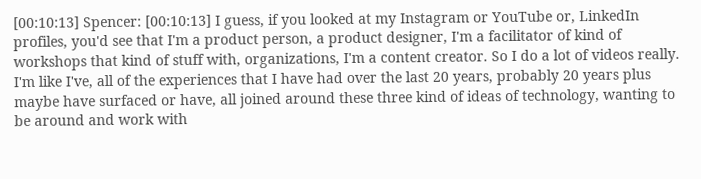[00:10:13] Spencer: [00:10:13] I guess, if you looked at my Instagram or YouTube or, LinkedIn profiles, you'd see that I'm a product person, a product designer, I'm a facilitator of kind of workshops that kind of stuff with, organizations, I'm a content creator. So I do a lot of videos really. I'm like I've, all of the experiences that I have had over the last 20 years, probably 20 years plus maybe have surfaced or have, all joined around these three kind of ideas of technology, wanting to be around and work with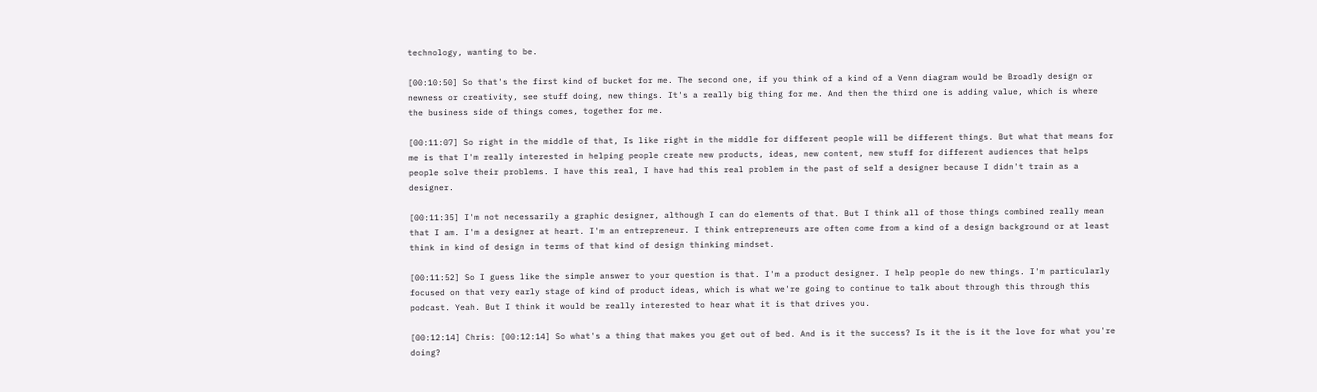technology, wanting to be.

[00:10:50] So that's the first kind of bucket for me. The second one, if you think of a kind of a Venn diagram would be Broadly design or newness or creativity, see stuff doing, new things. It's a really big thing for me. And then the third one is adding value, which is where the business side of things comes, together for me.

[00:11:07] So right in the middle of that, Is like right in the middle for different people will be different things. But what that means for me is that I'm really interested in helping people create new products, ideas, new content, new stuff for different audiences that helps people solve their problems. I have this real, I have had this real problem in the past of self a designer because I didn't train as a designer.

[00:11:35] I'm not necessarily a graphic designer, although I can do elements of that. But I think all of those things combined really mean that I am. I'm a designer at heart. I'm an entrepreneur. I think entrepreneurs are often come from a kind of a design background or at least think in kind of design in terms of that kind of design thinking mindset.

[00:11:52] So I guess like the simple answer to your question is that. I'm a product designer. I help people do new things. I'm particularly focused on that very early stage of kind of product ideas, which is what we're going to continue to talk about through this through this podcast. Yeah. But I think it would be really interested to hear what it is that drives you.

[00:12:14] Chris: [00:12:14] So what's a thing that makes you get out of bed. And is it the success? Is it the is it the love for what you're doing?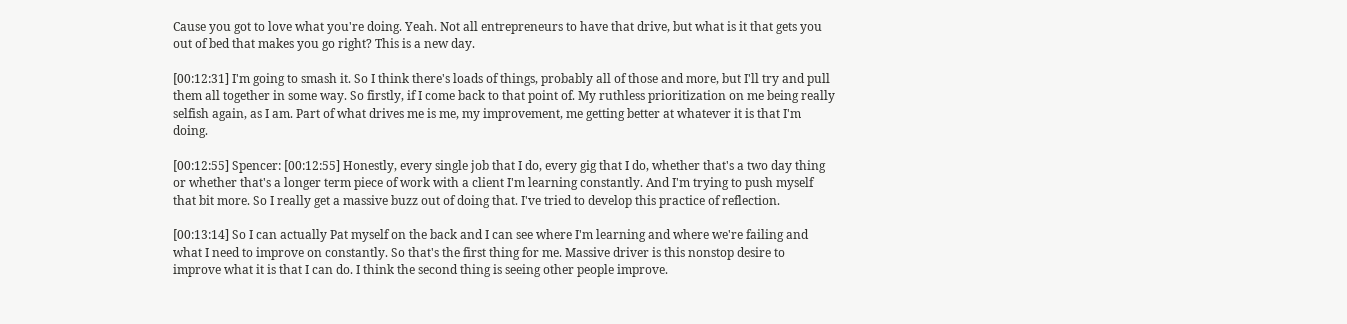Cause you got to love what you're doing. Yeah. Not all entrepreneurs to have that drive, but what is it that gets you out of bed that makes you go right? This is a new day.

[00:12:31] I'm going to smash it. So I think there's loads of things, probably all of those and more, but I'll try and pull them all together in some way. So firstly, if I come back to that point of. My ruthless prioritization on me being really selfish again, as I am. Part of what drives me is me, my improvement, me getting better at whatever it is that I'm doing.

[00:12:55] Spencer: [00:12:55] Honestly, every single job that I do, every gig that I do, whether that's a two day thing or whether that's a longer term piece of work with a client I'm learning constantly. And I'm trying to push myself that bit more. So I really get a massive buzz out of doing that. I've tried to develop this practice of reflection.

[00:13:14] So I can actually Pat myself on the back and I can see where I'm learning and where we're failing and what I need to improve on constantly. So that's the first thing for me. Massive driver is this nonstop desire to improve what it is that I can do. I think the second thing is seeing other people improve.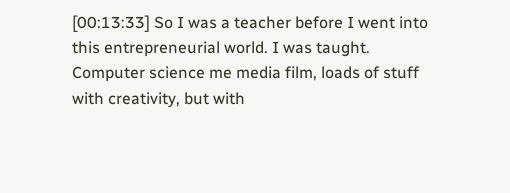[00:13:33] So I was a teacher before I went into this entrepreneurial world. I was taught. Computer science me media film, loads of stuff with creativity, but with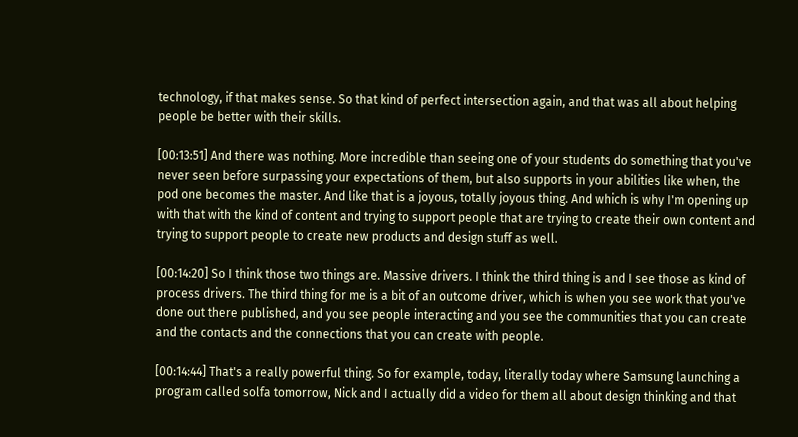technology, if that makes sense. So that kind of perfect intersection again, and that was all about helping people be better with their skills.

[00:13:51] And there was nothing. More incredible than seeing one of your students do something that you've never seen before surpassing your expectations of them, but also supports in your abilities like when, the pod one becomes the master. And like that is a joyous, totally joyous thing. And which is why I'm opening up with that with the kind of content and trying to support people that are trying to create their own content and trying to support people to create new products and design stuff as well.

[00:14:20] So I think those two things are. Massive drivers. I think the third thing is and I see those as kind of process drivers. The third thing for me is a bit of an outcome driver, which is when you see work that you've done out there published, and you see people interacting and you see the communities that you can create and the contacts and the connections that you can create with people.

[00:14:44] That's a really powerful thing. So for example, today, literally today where Samsung launching a program called solfa tomorrow, Nick and I actually did a video for them all about design thinking and that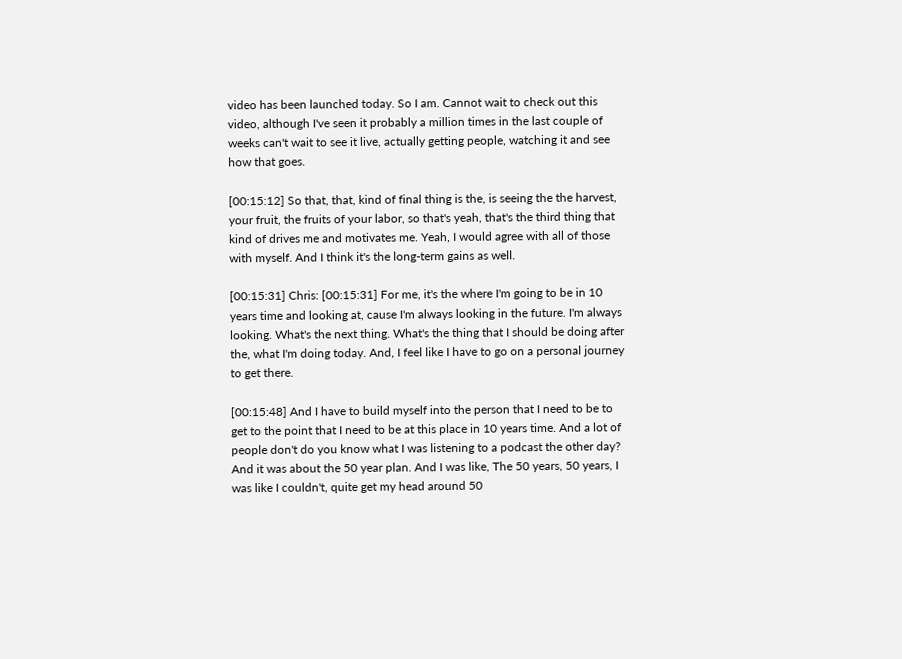video has been launched today. So I am. Cannot wait to check out this video, although I've seen it probably a million times in the last couple of weeks can't wait to see it live, actually getting people, watching it and see how that goes.

[00:15:12] So that, that, kind of final thing is the, is seeing the the harvest, your fruit, the fruits of your labor, so that's yeah, that's the third thing that kind of drives me and motivates me. Yeah, I would agree with all of those with myself. And I think it's the long-term gains as well.

[00:15:31] Chris: [00:15:31] For me, it's the where I'm going to be in 10 years time and looking at, cause I'm always looking in the future. I'm always looking. What's the next thing. What's the thing that I should be doing after the, what I'm doing today. And, I feel like I have to go on a personal journey to get there.

[00:15:48] And I have to build myself into the person that I need to be to get to the point that I need to be at this place in 10 years time. And a lot of people don't do you know what I was listening to a podcast the other day? And it was about the 50 year plan. And I was like, The 50 years, 50 years, I was like I couldn't, quite get my head around 50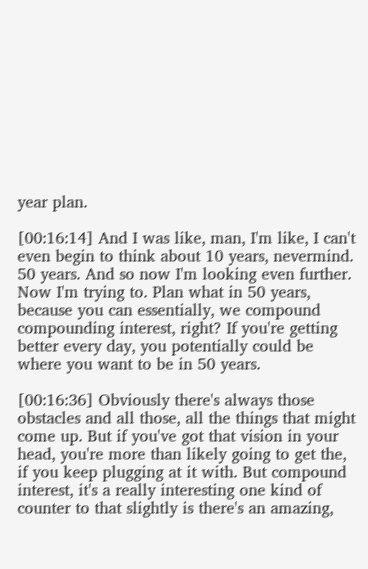year plan.

[00:16:14] And I was like, man, I'm like, I can't even begin to think about 10 years, nevermind. 50 years. And so now I'm looking even further. Now I'm trying to. Plan what in 50 years, because you can essentially, we compound compounding interest, right? If you're getting better every day, you potentially could be where you want to be in 50 years.

[00:16:36] Obviously there's always those obstacles and all those, all the things that might come up. But if you've got that vision in your head, you're more than likely going to get the, if you keep plugging at it with. But compound interest, it's a really interesting one kind of counter to that slightly is there's an amazing,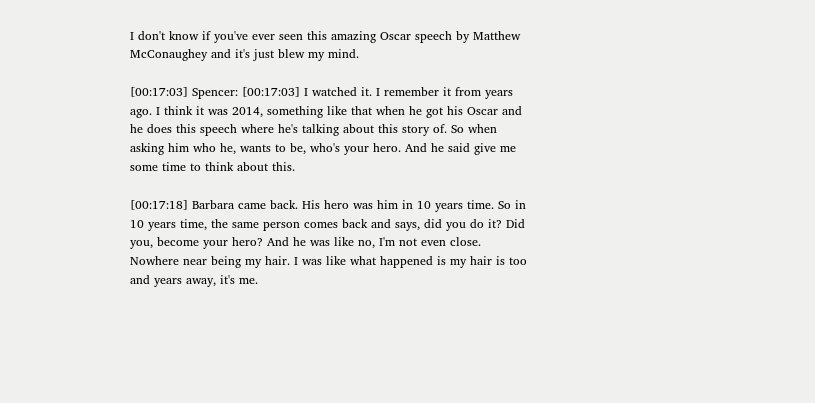I don't know if you've ever seen this amazing Oscar speech by Matthew McConaughey and it's just blew my mind.

[00:17:03] Spencer: [00:17:03] I watched it. I remember it from years ago. I think it was 2014, something like that when he got his Oscar and he does this speech where he's talking about this story of. So when asking him who he, wants to be, who's your hero. And he said give me some time to think about this.

[00:17:18] Barbara came back. His hero was him in 10 years time. So in 10 years time, the same person comes back and says, did you do it? Did you, become your hero? And he was like no, I'm not even close. Nowhere near being my hair. I was like what happened is my hair is too and years away, it's me.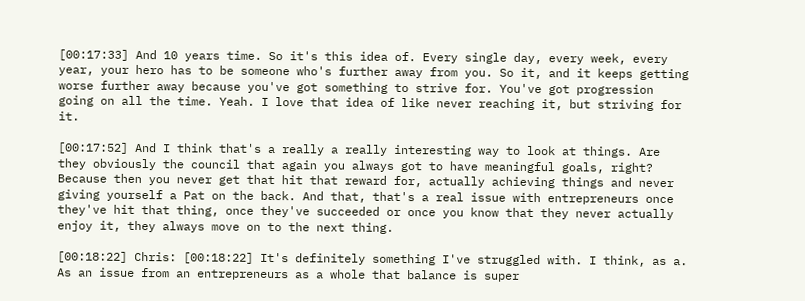[00:17:33] And 10 years time. So it's this idea of. Every single day, every week, every year, your hero has to be someone who's further away from you. So it, and it keeps getting worse further away because you've got something to strive for. You've got progression going on all the time. Yeah. I love that idea of like never reaching it, but striving for it.

[00:17:52] And I think that's a really a really interesting way to look at things. Are they obviously the council that again you always got to have meaningful goals, right? Because then you never get that hit that reward for, actually achieving things and never giving yourself a Pat on the back. And that, that's a real issue with entrepreneurs once they've hit that thing, once they've succeeded or once you know that they never actually enjoy it, they always move on to the next thing.

[00:18:22] Chris: [00:18:22] It's definitely something I've struggled with. I think, as a. As an issue from an entrepreneurs as a whole that balance is super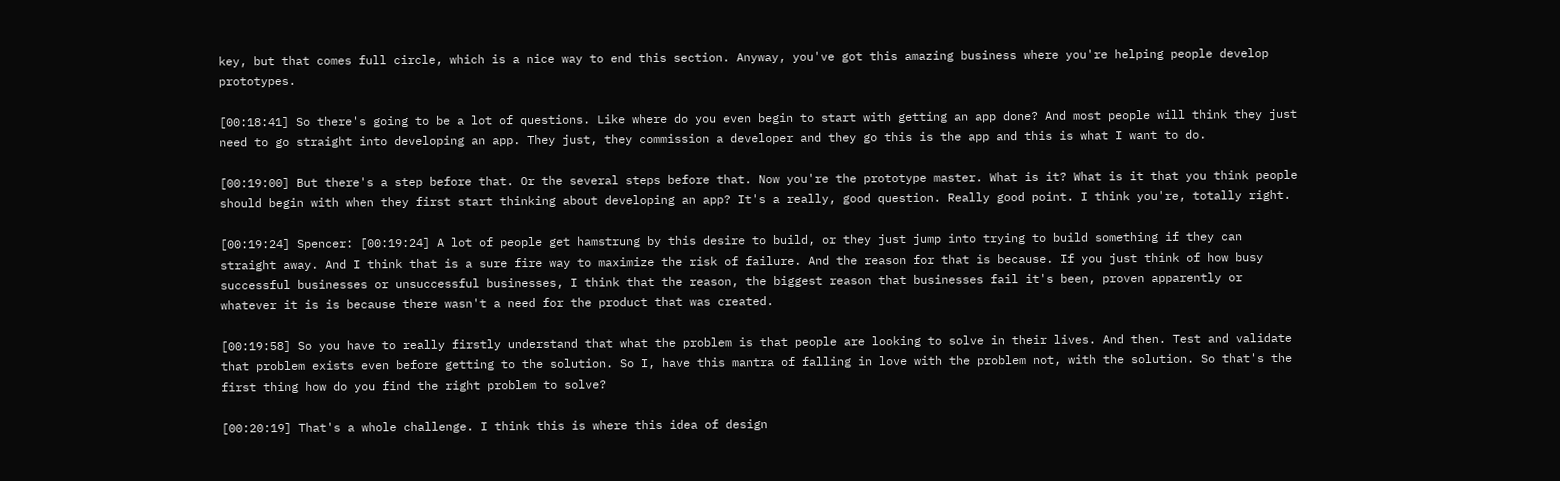key, but that comes full circle, which is a nice way to end this section. Anyway, you've got this amazing business where you're helping people develop prototypes.

[00:18:41] So there's going to be a lot of questions. Like where do you even begin to start with getting an app done? And most people will think they just need to go straight into developing an app. They just, they commission a developer and they go this is the app and this is what I want to do.

[00:19:00] But there's a step before that. Or the several steps before that. Now you're the prototype master. What is it? What is it that you think people should begin with when they first start thinking about developing an app? It's a really, good question. Really good point. I think you're, totally right.

[00:19:24] Spencer: [00:19:24] A lot of people get hamstrung by this desire to build, or they just jump into trying to build something if they can straight away. And I think that is a sure fire way to maximize the risk of failure. And the reason for that is because. If you just think of how busy successful businesses or unsuccessful businesses, I think that the reason, the biggest reason that businesses fail it's been, proven apparently or whatever it is is because there wasn't a need for the product that was created.

[00:19:58] So you have to really firstly understand that what the problem is that people are looking to solve in their lives. And then. Test and validate that problem exists even before getting to the solution. So I, have this mantra of falling in love with the problem not, with the solution. So that's the first thing how do you find the right problem to solve?

[00:20:19] That's a whole challenge. I think this is where this idea of design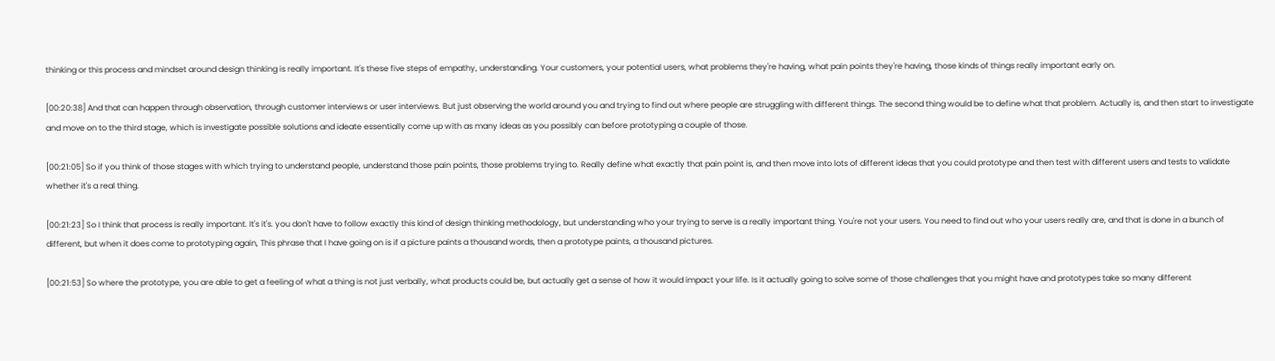thinking or this process and mindset around design thinking is really important. It's these five steps of empathy, understanding. Your customers, your potential users, what problems they're having, what pain points they're having, those kinds of things really important early on.

[00:20:38] And that can happen through observation, through customer interviews or user interviews. But just observing the world around you and trying to find out where people are struggling with different things. The second thing would be to define what that problem. Actually is, and then start to investigate and move on to the third stage, which is investigate possible solutions and ideate essentially come up with as many ideas as you possibly can before prototyping a couple of those.

[00:21:05] So if you think of those stages with which trying to understand people, understand those pain points, those problems trying to. Really define what exactly that pain point is, and then move into lots of different ideas that you could prototype and then test with different users and tests to validate whether it's a real thing.

[00:21:23] So I think that process is really important. It's it's. you don't have to follow exactly this kind of design thinking methodology, but understanding who your trying to serve is a really important thing. You're not your users. You need to find out who your users really are, and that is done in a bunch of different, but when it does come to prototyping again, This phrase that I have going on is if a picture paints a thousand words, then a prototype paints, a thousand pictures.

[00:21:53] So where the prototype, you are able to get a feeling of what a thing is not just verbally, what products could be, but actually get a sense of how it would impact your life. Is it actually going to solve some of those challenges that you might have and prototypes take so many different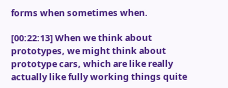forms when sometimes when.

[00:22:13] When we think about prototypes, we might think about prototype cars, which are like really actually like fully working things quite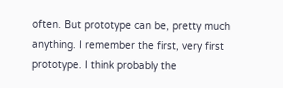often. But prototype can be, pretty much anything. I remember the first, very first prototype. I think probably the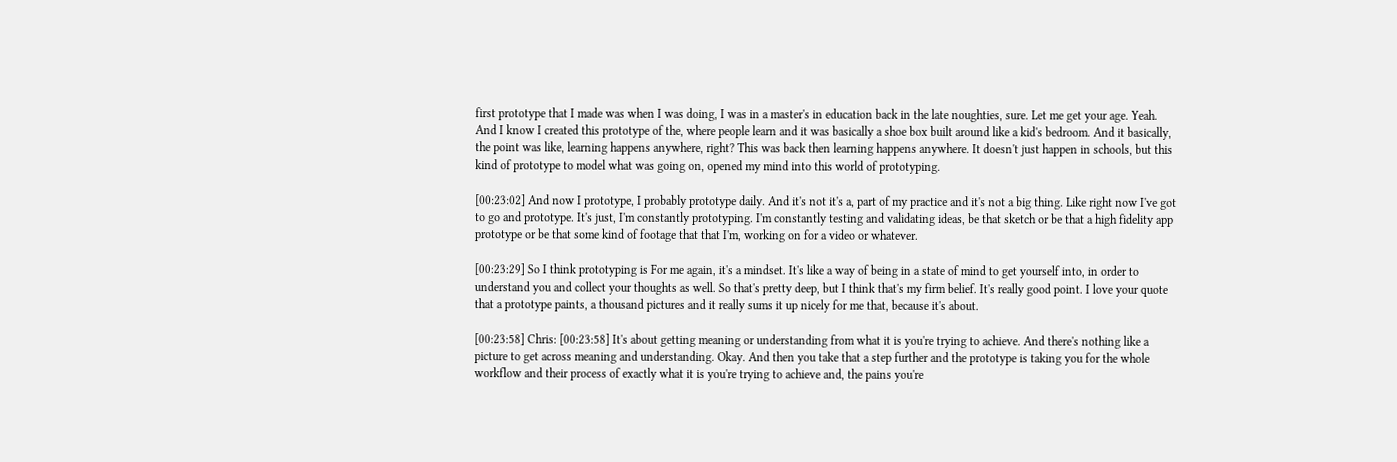first prototype that I made was when I was doing, I was in a master's in education back in the late noughties, sure. Let me get your age. Yeah. And I know I created this prototype of the, where people learn and it was basically a shoe box built around like a kid's bedroom. And it basically, the point was like, learning happens anywhere, right? This was back then learning happens anywhere. It doesn't just happen in schools, but this kind of prototype to model what was going on, opened my mind into this world of prototyping.

[00:23:02] And now I prototype, I probably prototype daily. And it's not it's a, part of my practice and it's not a big thing. Like right now I've got to go and prototype. It's just, I'm constantly prototyping. I'm constantly testing and validating ideas, be that sketch or be that a high fidelity app prototype or be that some kind of footage that that I'm, working on for a video or whatever.

[00:23:29] So I think prototyping is For me again, it's a mindset. It's like a way of being in a state of mind to get yourself into, in order to understand you and collect your thoughts as well. So that's pretty deep, but I think that's my firm belief. It's really good point. I love your quote that a prototype paints, a thousand pictures and it really sums it up nicely for me that, because it's about.

[00:23:58] Chris: [00:23:58] It's about getting meaning or understanding from what it is you're trying to achieve. And there's nothing like a picture to get across meaning and understanding. Okay. And then you take that a step further and the prototype is taking you for the whole workflow and their process of exactly what it is you're trying to achieve and, the pains you're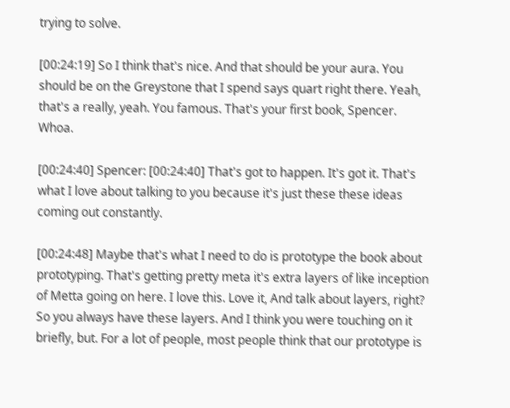trying to solve.

[00:24:19] So I think that's nice. And that should be your aura. You should be on the Greystone that I spend says quart right there. Yeah, that's a really, yeah. You famous. That's your first book, Spencer. Whoa.

[00:24:40] Spencer: [00:24:40] That's got to happen. It's got it. That's what I love about talking to you because it's just these these ideas coming out constantly.

[00:24:48] Maybe that's what I need to do is prototype the book about prototyping. That's getting pretty meta it's extra layers of like inception of Metta going on here. I love this. Love it, And talk about layers, right? So you always have these layers. And I think you were touching on it briefly, but. For a lot of people, most people think that our prototype is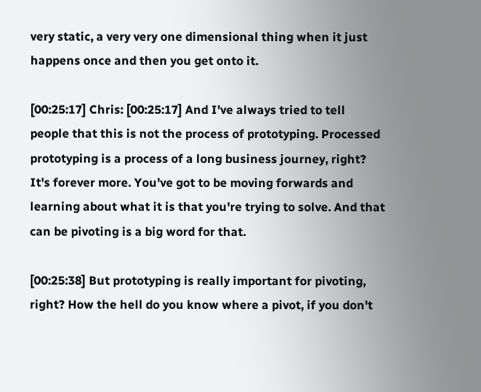very static, a very very one dimensional thing when it just happens once and then you get onto it.

[00:25:17] Chris: [00:25:17] And I've always tried to tell people that this is not the process of prototyping. Processed prototyping is a process of a long business journey, right? It's forever more. You've got to be moving forwards and learning about what it is that you're trying to solve. And that can be pivoting is a big word for that.

[00:25:38] But prototyping is really important for pivoting, right? How the hell do you know where a pivot, if you don't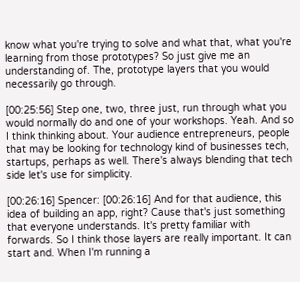know what you're trying to solve and what that, what you're learning from those prototypes? So just give me an understanding of. The, prototype layers that you would necessarily go through.

[00:25:56] Step one, two, three just, run through what you would normally do and one of your workshops. Yeah. And so I think thinking about. Your audience entrepreneurs, people that may be looking for technology kind of businesses tech, startups, perhaps as well. There's always blending that tech side let's use for simplicity.

[00:26:16] Spencer: [00:26:16] And for that audience, this idea of building an app, right? Cause that's just something that everyone understands. It's pretty familiar with forwards. So I think those layers are really important. It can start and. When I'm running a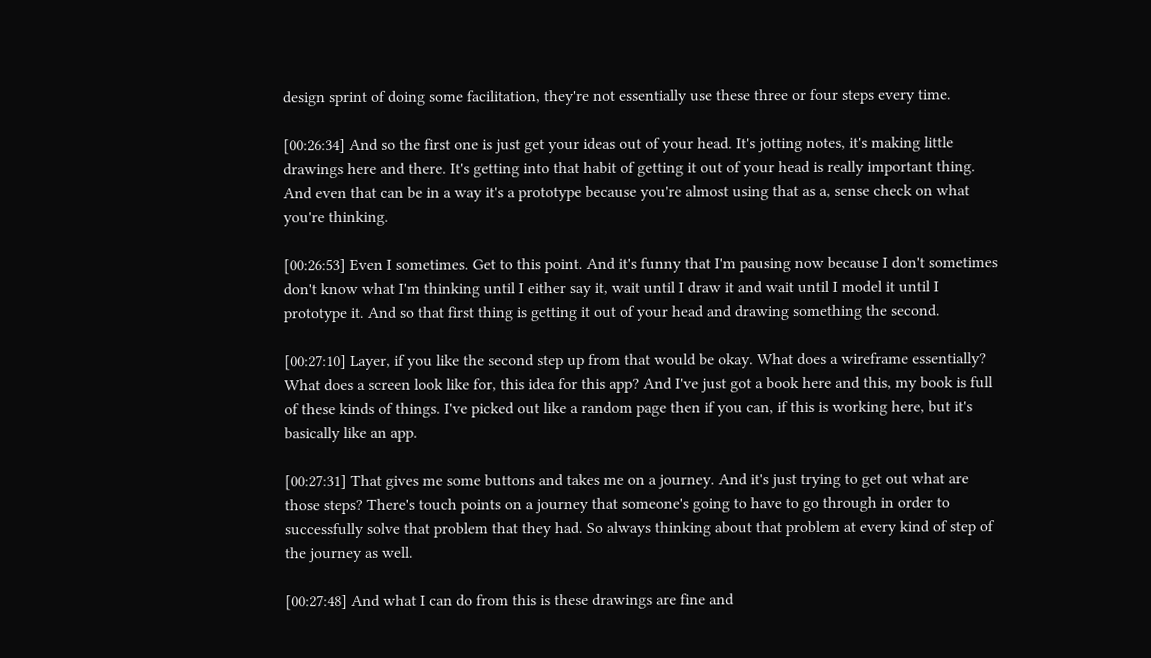design sprint of doing some facilitation, they're not essentially use these three or four steps every time.

[00:26:34] And so the first one is just get your ideas out of your head. It's jotting notes, it's making little drawings here and there. It's getting into that habit of getting it out of your head is really important thing. And even that can be in a way it's a prototype because you're almost using that as a, sense check on what you're thinking.

[00:26:53] Even I sometimes. Get to this point. And it's funny that I'm pausing now because I don't sometimes don't know what I'm thinking until I either say it, wait until I draw it and wait until I model it until I prototype it. And so that first thing is getting it out of your head and drawing something the second.

[00:27:10] Layer, if you like the second step up from that would be okay. What does a wireframe essentially? What does a screen look like for, this idea for this app? And I've just got a book here and this, my book is full of these kinds of things. I've picked out like a random page then if you can, if this is working here, but it's basically like an app.

[00:27:31] That gives me some buttons and takes me on a journey. And it's just trying to get out what are those steps? There's touch points on a journey that someone's going to have to go through in order to successfully solve that problem that they had. So always thinking about that problem at every kind of step of the journey as well.

[00:27:48] And what I can do from this is these drawings are fine and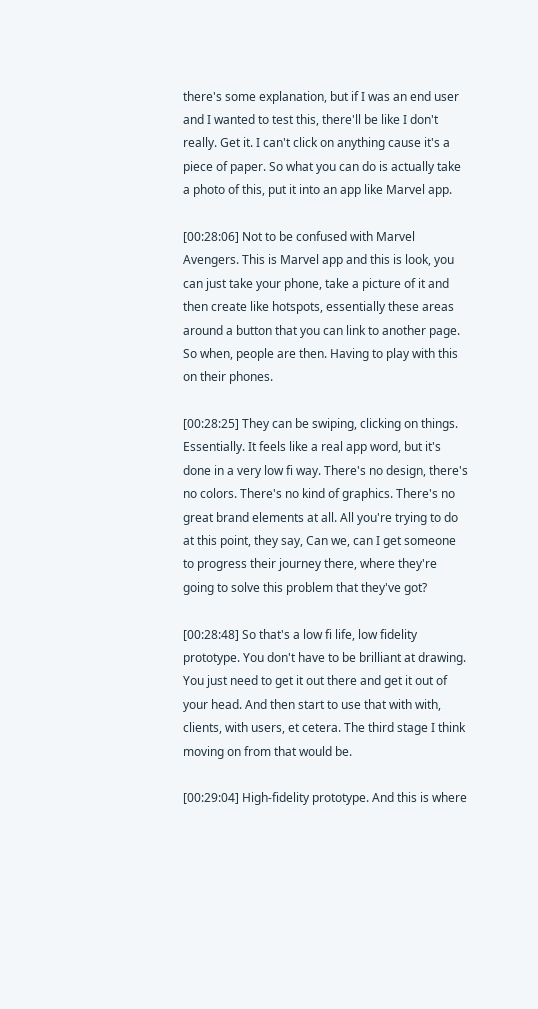there's some explanation, but if I was an end user and I wanted to test this, there'll be like I don't really. Get it. I can't click on anything cause it's a piece of paper. So what you can do is actually take a photo of this, put it into an app like Marvel app.

[00:28:06] Not to be confused with Marvel Avengers. This is Marvel app and this is look, you can just take your phone, take a picture of it and then create like hotspots, essentially these areas around a button that you can link to another page. So when, people are then. Having to play with this on their phones.

[00:28:25] They can be swiping, clicking on things. Essentially. It feels like a real app word, but it's done in a very low fi way. There's no design, there's no colors. There's no kind of graphics. There's no great brand elements at all. All you're trying to do at this point, they say, Can we, can I get someone to progress their journey there, where they're going to solve this problem that they've got?

[00:28:48] So that's a low fi life, low fidelity prototype. You don't have to be brilliant at drawing. You just need to get it out there and get it out of your head. And then start to use that with with, clients, with users, et cetera. The third stage I think moving on from that would be.

[00:29:04] High-fidelity prototype. And this is where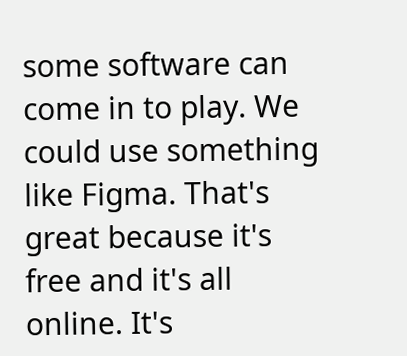some software can come in to play. We could use something like Figma. That's great because it's free and it's all online. It's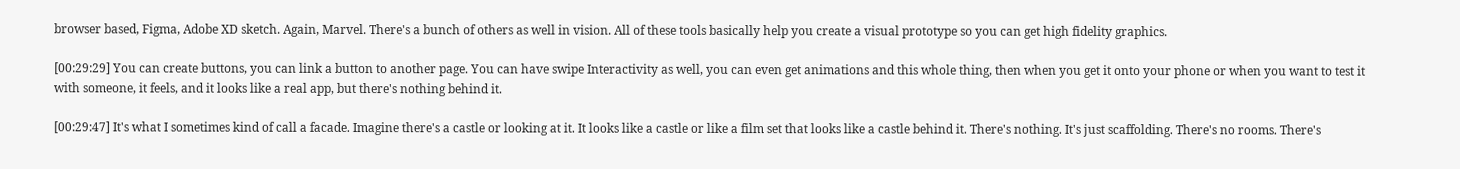browser based, Figma, Adobe XD sketch. Again, Marvel. There's a bunch of others as well in vision. All of these tools basically help you create a visual prototype so you can get high fidelity graphics.

[00:29:29] You can create buttons, you can link a button to another page. You can have swipe Interactivity as well, you can even get animations and this whole thing, then when you get it onto your phone or when you want to test it with someone, it feels, and it looks like a real app, but there's nothing behind it.

[00:29:47] It's what I sometimes kind of call a facade. Imagine there's a castle or looking at it. It looks like a castle or like a film set that looks like a castle behind it. There's nothing. It's just scaffolding. There's no rooms. There's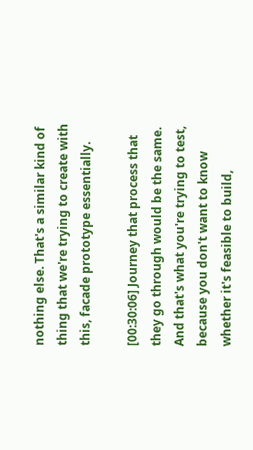nothing else. That's a similar kind of thing that we're trying to create with this, facade prototype essentially.

[00:30:06] Journey that process that they go through would be the same. And that's what you're trying to test, because you don't want to know whether it's feasible to build,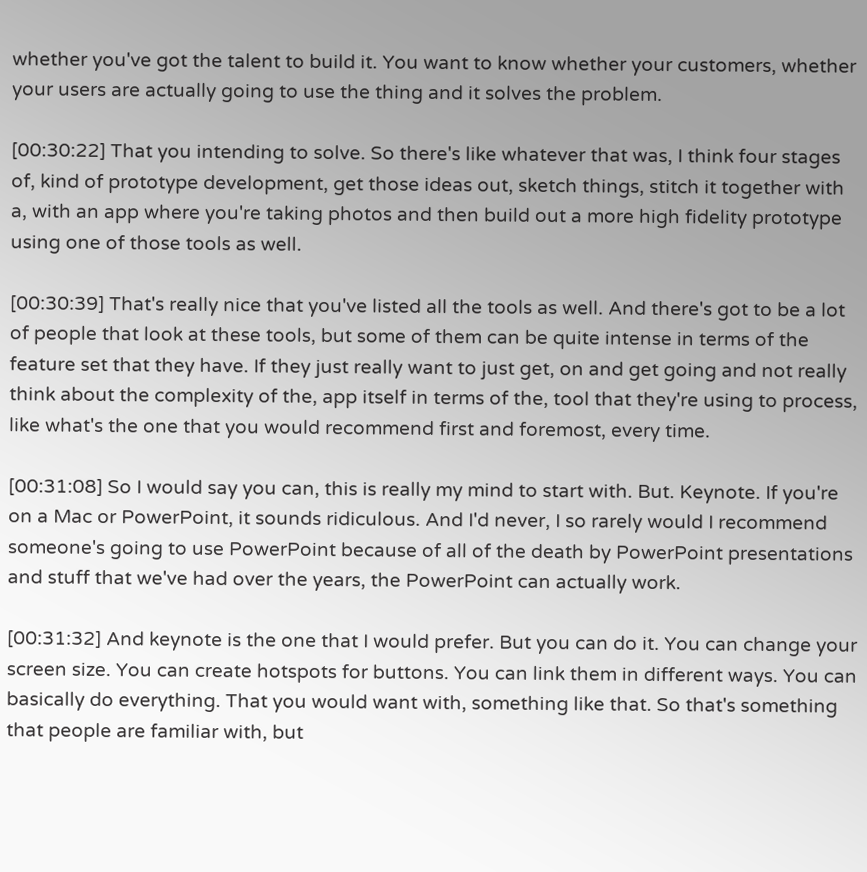whether you've got the talent to build it. You want to know whether your customers, whether your users are actually going to use the thing and it solves the problem.

[00:30:22] That you intending to solve. So there's like whatever that was, I think four stages of, kind of prototype development, get those ideas out, sketch things, stitch it together with a, with an app where you're taking photos and then build out a more high fidelity prototype using one of those tools as well.

[00:30:39] That's really nice that you've listed all the tools as well. And there's got to be a lot of people that look at these tools, but some of them can be quite intense in terms of the feature set that they have. If they just really want to just get, on and get going and not really think about the complexity of the, app itself in terms of the, tool that they're using to process, like what's the one that you would recommend first and foremost, every time.

[00:31:08] So I would say you can, this is really my mind to start with. But. Keynote. If you're on a Mac or PowerPoint, it sounds ridiculous. And I'd never, I so rarely would I recommend someone's going to use PowerPoint because of all of the death by PowerPoint presentations and stuff that we've had over the years, the PowerPoint can actually work.

[00:31:32] And keynote is the one that I would prefer. But you can do it. You can change your screen size. You can create hotspots for buttons. You can link them in different ways. You can basically do everything. That you would want with, something like that. So that's something that people are familiar with, but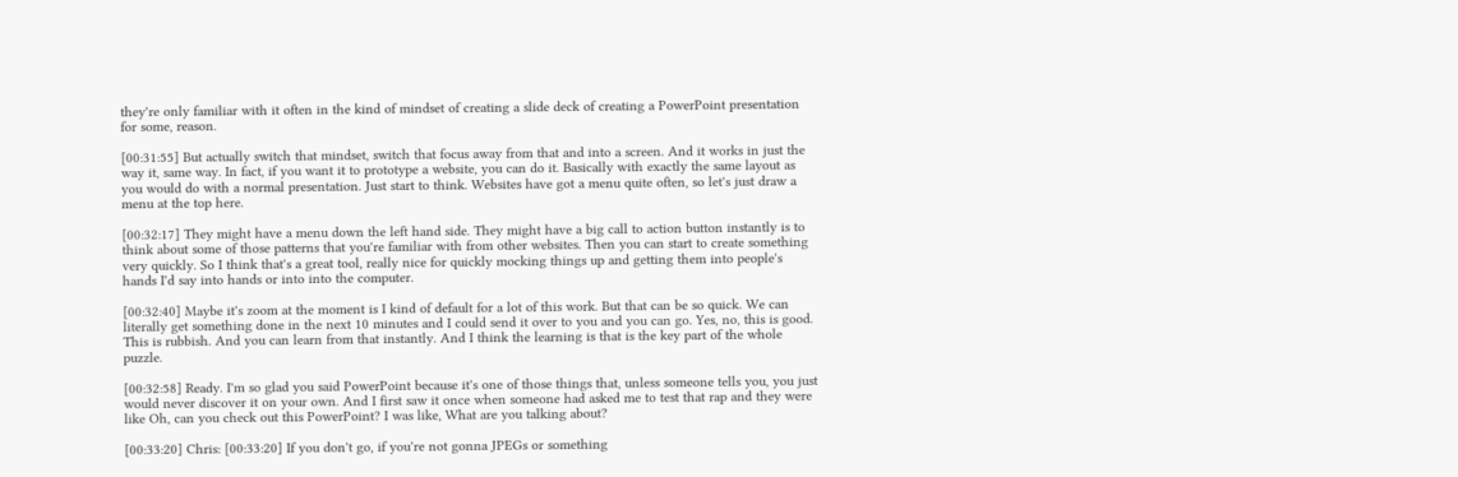they're only familiar with it often in the kind of mindset of creating a slide deck of creating a PowerPoint presentation for some, reason.

[00:31:55] But actually switch that mindset, switch that focus away from that and into a screen. And it works in just the way it, same way. In fact, if you want it to prototype a website, you can do it. Basically with exactly the same layout as you would do with a normal presentation. Just start to think. Websites have got a menu quite often, so let's just draw a menu at the top here.

[00:32:17] They might have a menu down the left hand side. They might have a big call to action button instantly is to think about some of those patterns that you're familiar with from other websites. Then you can start to create something very quickly. So I think that's a great tool, really nice for quickly mocking things up and getting them into people's hands I'd say into hands or into into the computer.

[00:32:40] Maybe it's zoom at the moment is I kind of default for a lot of this work. But that can be so quick. We can literally get something done in the next 10 minutes and I could send it over to you and you can go. Yes, no, this is good. This is rubbish. And you can learn from that instantly. And I think the learning is that is the key part of the whole puzzle.

[00:32:58] Ready. I'm so glad you said PowerPoint because it's one of those things that, unless someone tells you, you just would never discover it on your own. And I first saw it once when someone had asked me to test that rap and they were like Oh, can you check out this PowerPoint? I was like, What are you talking about?

[00:33:20] Chris: [00:33:20] If you don't go, if you're not gonna JPEGs or something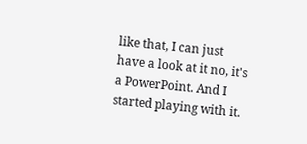like that, I can just have a look at it no, it's a PowerPoint. And I started playing with it.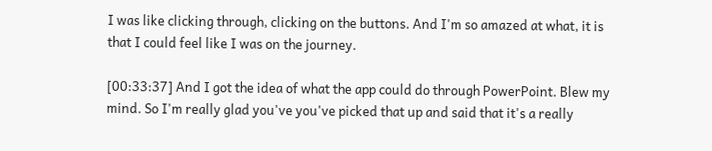I was like clicking through, clicking on the buttons. And I'm so amazed at what, it is that I could feel like I was on the journey.

[00:33:37] And I got the idea of what the app could do through PowerPoint. Blew my mind. So I'm really glad you've you've picked that up and said that it's a really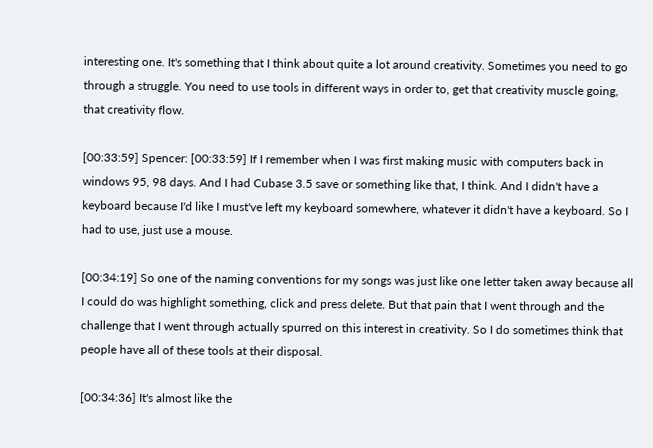interesting one. It's something that I think about quite a lot around creativity. Sometimes you need to go through a struggle. You need to use tools in different ways in order to, get that creativity muscle going, that creativity flow.

[00:33:59] Spencer: [00:33:59] If I remember when I was first making music with computers back in windows 95, 98 days. And I had Cubase 3.5 save or something like that, I think. And I didn't have a keyboard because I'd like I must've left my keyboard somewhere, whatever it didn't have a keyboard. So I had to use, just use a mouse.

[00:34:19] So one of the naming conventions for my songs was just like one letter taken away because all I could do was highlight something, click and press delete. But that pain that I went through and the challenge that I went through actually spurred on this interest in creativity. So I do sometimes think that people have all of these tools at their disposal.

[00:34:36] It's almost like the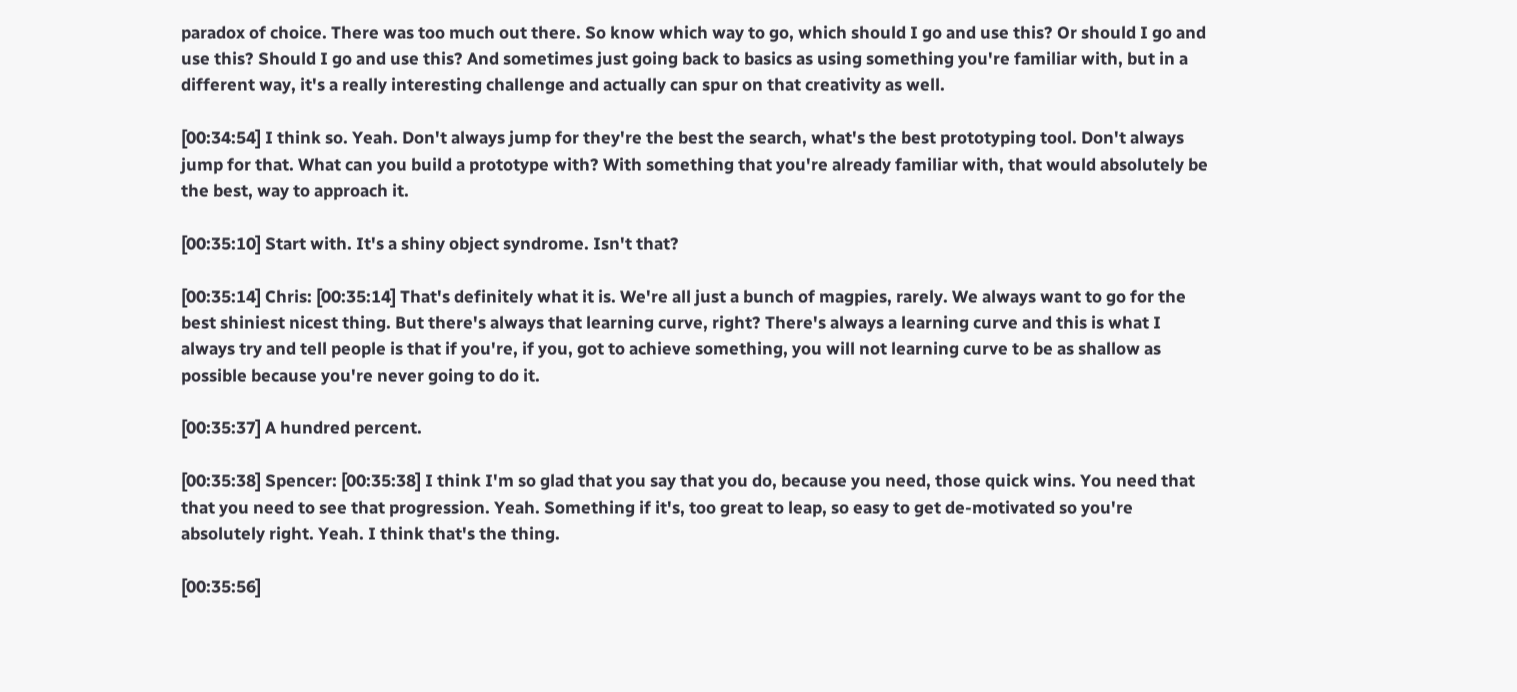paradox of choice. There was too much out there. So know which way to go, which should I go and use this? Or should I go and use this? Should I go and use this? And sometimes just going back to basics as using something you're familiar with, but in a different way, it's a really interesting challenge and actually can spur on that creativity as well.

[00:34:54] I think so. Yeah. Don't always jump for they're the best the search, what's the best prototyping tool. Don't always jump for that. What can you build a prototype with? With something that you're already familiar with, that would absolutely be the best, way to approach it.

[00:35:10] Start with. It's a shiny object syndrome. Isn't that?

[00:35:14] Chris: [00:35:14] That's definitely what it is. We're all just a bunch of magpies, rarely. We always want to go for the best shiniest nicest thing. But there's always that learning curve, right? There's always a learning curve and this is what I always try and tell people is that if you're, if you, got to achieve something, you will not learning curve to be as shallow as possible because you're never going to do it.

[00:35:37] A hundred percent.

[00:35:38] Spencer: [00:35:38] I think I'm so glad that you say that you do, because you need, those quick wins. You need that that you need to see that progression. Yeah. Something if it's, too great to leap, so easy to get de-motivated so you're absolutely right. Yeah. I think that's the thing.

[00:35:56]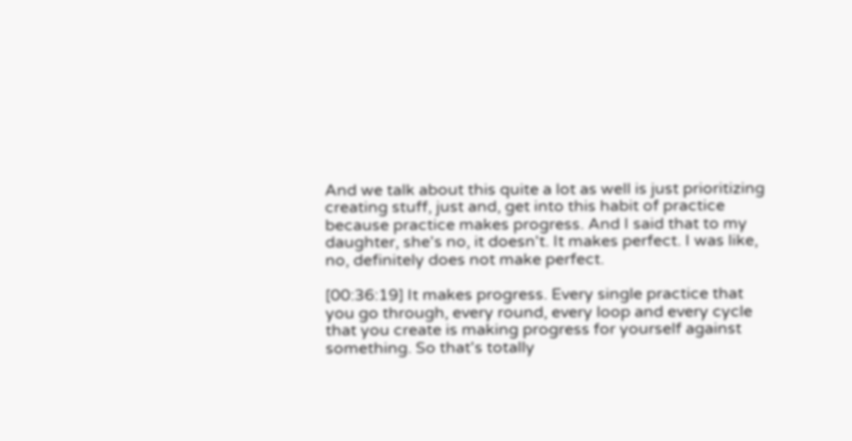And we talk about this quite a lot as well is just prioritizing creating stuff, just and, get into this habit of practice because practice makes progress. And I said that to my daughter, she's no, it doesn't. It makes perfect. I was like, no, definitely does not make perfect.

[00:36:19] It makes progress. Every single practice that you go through, every round, every loop and every cycle that you create is making progress for yourself against something. So that's totally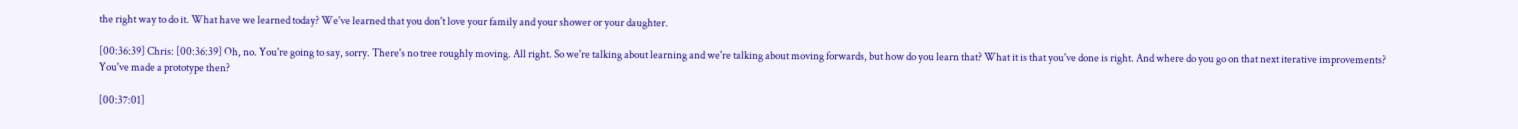the right way to do it. What have we learned today? We've learned that you don't love your family and your shower or your daughter.

[00:36:39] Chris: [00:36:39] Oh, no. You're going to say, sorry. There's no tree roughly moving. All right. So we're talking about learning and we're talking about moving forwards, but how do you learn that? What it is that you've done is right. And where do you go on that next iterative improvements? You've made a prototype then?

[00:37:01]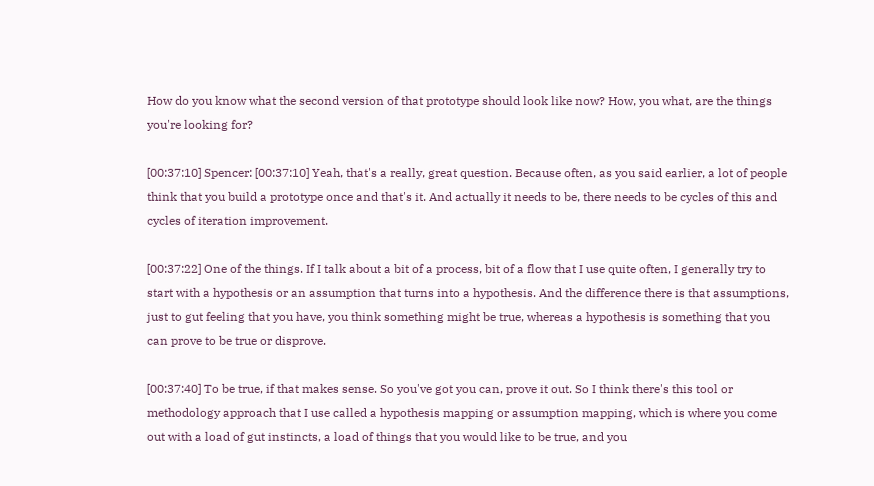How do you know what the second version of that prototype should look like now? How, you what, are the things you're looking for?

[00:37:10] Spencer: [00:37:10] Yeah, that's a really, great question. Because often, as you said earlier, a lot of people think that you build a prototype once and that's it. And actually it needs to be, there needs to be cycles of this and cycles of iteration improvement.

[00:37:22] One of the things. If I talk about a bit of a process, bit of a flow that I use quite often, I generally try to start with a hypothesis or an assumption that turns into a hypothesis. And the difference there is that assumptions, just to gut feeling that you have, you think something might be true, whereas a hypothesis is something that you can prove to be true or disprove.

[00:37:40] To be true, if that makes sense. So you've got you can, prove it out. So I think there's this tool or methodology approach that I use called a hypothesis mapping or assumption mapping, which is where you come out with a load of gut instincts, a load of things that you would like to be true, and you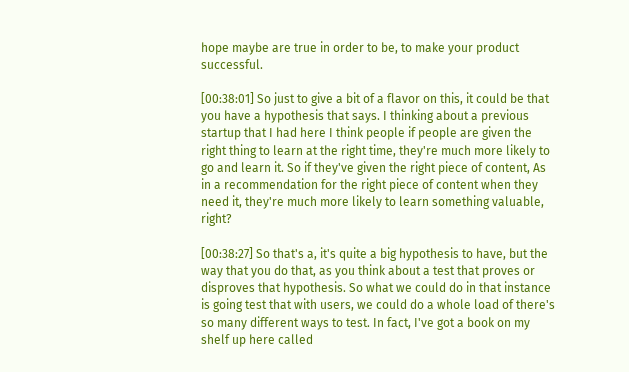hope maybe are true in order to be, to make your product successful.

[00:38:01] So just to give a bit of a flavor on this, it could be that you have a hypothesis that says. I thinking about a previous startup that I had here I think people if people are given the right thing to learn at the right time, they're much more likely to go and learn it. So if they've given the right piece of content, As in a recommendation for the right piece of content when they need it, they're much more likely to learn something valuable, right?

[00:38:27] So that's a, it's quite a big hypothesis to have, but the way that you do that, as you think about a test that proves or disproves that hypothesis. So what we could do in that instance is going test that with users, we could do a whole load of there's so many different ways to test. In fact, I've got a book on my shelf up here called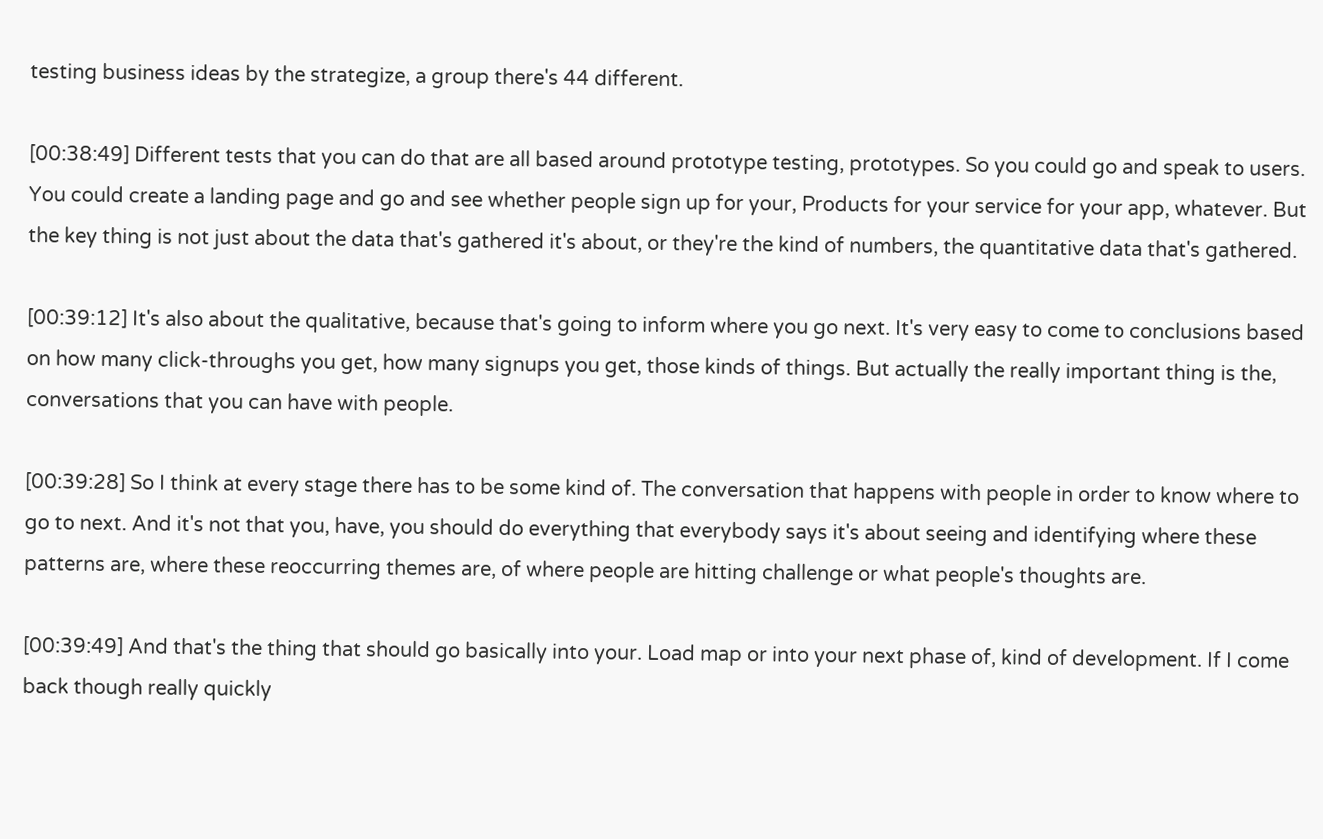testing business ideas by the strategize, a group there's 44 different.

[00:38:49] Different tests that you can do that are all based around prototype testing, prototypes. So you could go and speak to users. You could create a landing page and go and see whether people sign up for your, Products for your service for your app, whatever. But the key thing is not just about the data that's gathered it's about, or they're the kind of numbers, the quantitative data that's gathered.

[00:39:12] It's also about the qualitative, because that's going to inform where you go next. It's very easy to come to conclusions based on how many click-throughs you get, how many signups you get, those kinds of things. But actually the really important thing is the, conversations that you can have with people.

[00:39:28] So I think at every stage there has to be some kind of. The conversation that happens with people in order to know where to go to next. And it's not that you, have, you should do everything that everybody says it's about seeing and identifying where these patterns are, where these reoccurring themes are, of where people are hitting challenge or what people's thoughts are.

[00:39:49] And that's the thing that should go basically into your. Load map or into your next phase of, kind of development. If I come back though really quickly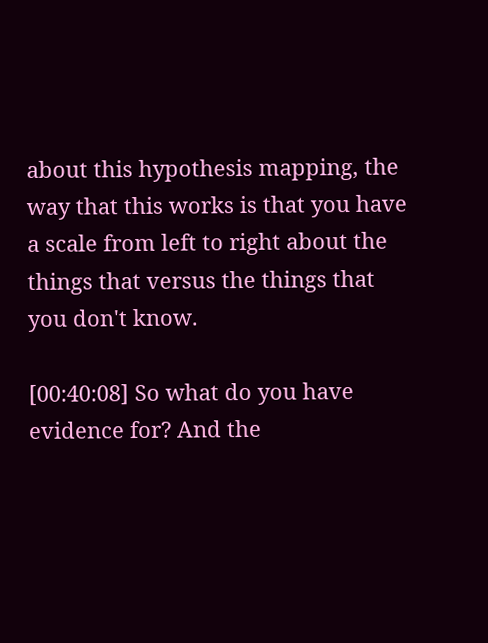about this hypothesis mapping, the way that this works is that you have a scale from left to right about the things that versus the things that you don't know.

[00:40:08] So what do you have evidence for? And the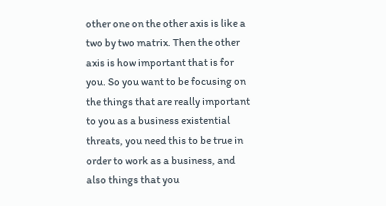other one on the other axis is like a two by two matrix. Then the other axis is how important that is for you. So you want to be focusing on the things that are really important to you as a business existential threats, you need this to be true in order to work as a business, and also things that you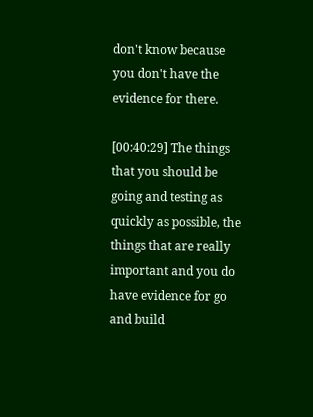don't know because you don't have the evidence for there.

[00:40:29] The things that you should be going and testing as quickly as possible, the things that are really important and you do have evidence for go and build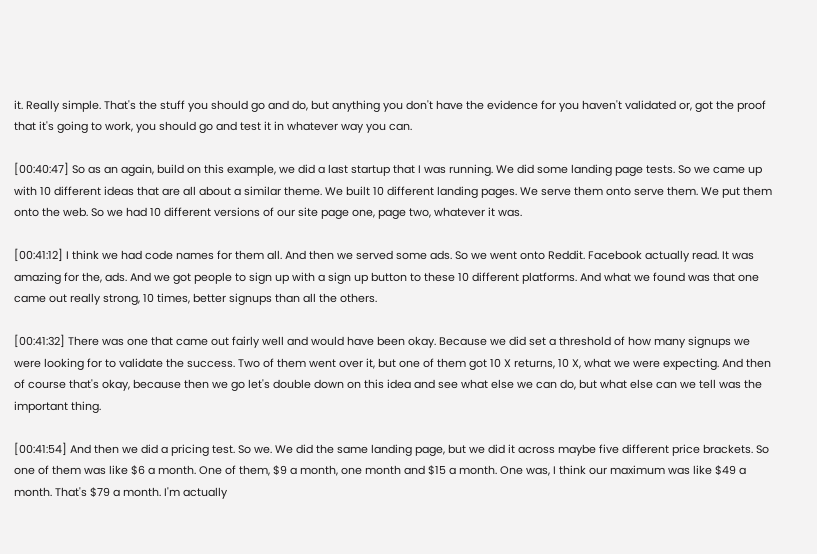it. Really simple. That's the stuff you should go and do, but anything you don't have the evidence for you haven't validated or, got the proof that it's going to work, you should go and test it in whatever way you can.

[00:40:47] So as an again, build on this example, we did a last startup that I was running. We did some landing page tests. So we came up with 10 different ideas that are all about a similar theme. We built 10 different landing pages. We serve them onto serve them. We put them onto the web. So we had 10 different versions of our site page one, page two, whatever it was.

[00:41:12] I think we had code names for them all. And then we served some ads. So we went onto Reddit. Facebook actually read. It was amazing for the, ads. And we got people to sign up with a sign up button to these 10 different platforms. And what we found was that one came out really strong, 10 times, better signups than all the others.

[00:41:32] There was one that came out fairly well and would have been okay. Because we did set a threshold of how many signups we were looking for to validate the success. Two of them went over it, but one of them got 10 X returns, 10 X, what we were expecting. And then of course that's okay, because then we go let's double down on this idea and see what else we can do, but what else can we tell was the important thing.

[00:41:54] And then we did a pricing test. So we. We did the same landing page, but we did it across maybe five different price brackets. So one of them was like $6 a month. One of them, $9 a month, one month and $15 a month. One was, I think our maximum was like $49 a month. That's $79 a month. I'm actually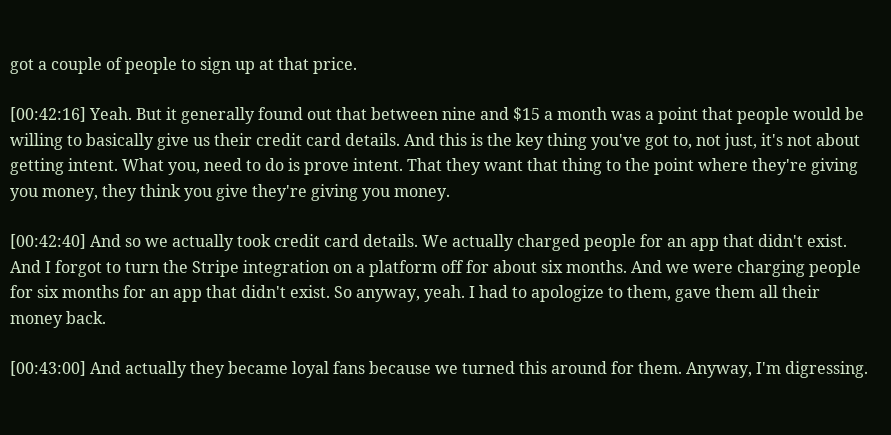got a couple of people to sign up at that price.

[00:42:16] Yeah. But it generally found out that between nine and $15 a month was a point that people would be willing to basically give us their credit card details. And this is the key thing you've got to, not just, it's not about getting intent. What you, need to do is prove intent. That they want that thing to the point where they're giving you money, they think you give they're giving you money.

[00:42:40] And so we actually took credit card details. We actually charged people for an app that didn't exist. And I forgot to turn the Stripe integration on a platform off for about six months. And we were charging people for six months for an app that didn't exist. So anyway, yeah. I had to apologize to them, gave them all their money back.

[00:43:00] And actually they became loyal fans because we turned this around for them. Anyway, I'm digressing.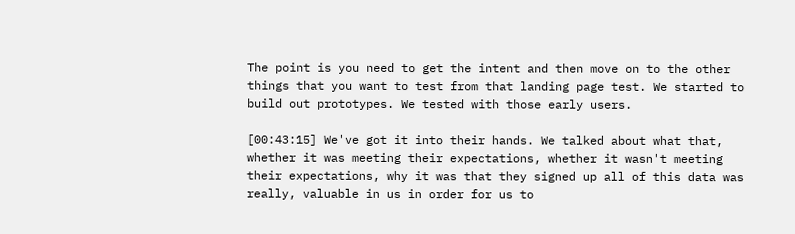The point is you need to get the intent and then move on to the other things that you want to test from that landing page test. We started to build out prototypes. We tested with those early users.

[00:43:15] We've got it into their hands. We talked about what that, whether it was meeting their expectations, whether it wasn't meeting their expectations, why it was that they signed up all of this data was really, valuable in us in order for us to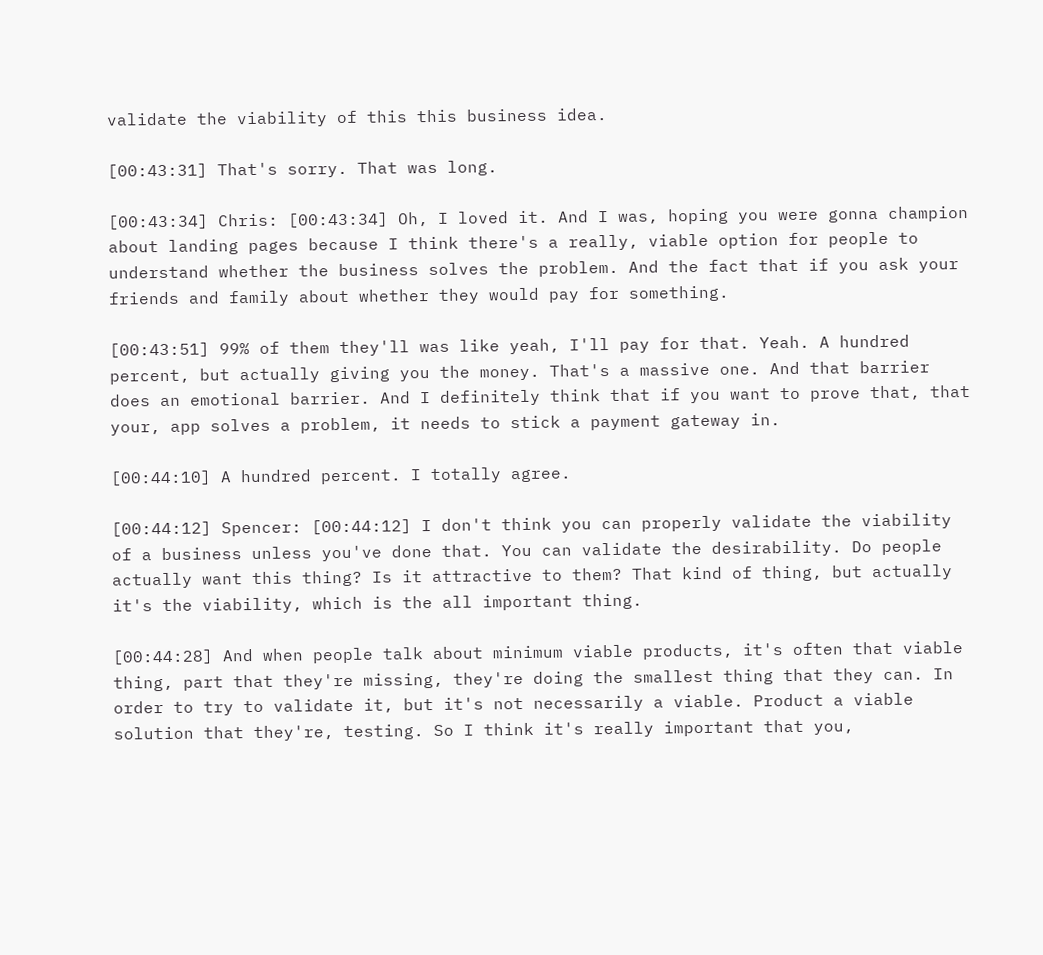validate the viability of this this business idea.

[00:43:31] That's sorry. That was long.

[00:43:34] Chris: [00:43:34] Oh, I loved it. And I was, hoping you were gonna champion about landing pages because I think there's a really, viable option for people to understand whether the business solves the problem. And the fact that if you ask your friends and family about whether they would pay for something.

[00:43:51] 99% of them they'll was like yeah, I'll pay for that. Yeah. A hundred percent, but actually giving you the money. That's a massive one. And that barrier does an emotional barrier. And I definitely think that if you want to prove that, that your, app solves a problem, it needs to stick a payment gateway in.

[00:44:10] A hundred percent. I totally agree.

[00:44:12] Spencer: [00:44:12] I don't think you can properly validate the viability of a business unless you've done that. You can validate the desirability. Do people actually want this thing? Is it attractive to them? That kind of thing, but actually it's the viability, which is the all important thing.

[00:44:28] And when people talk about minimum viable products, it's often that viable thing, part that they're missing, they're doing the smallest thing that they can. In order to try to validate it, but it's not necessarily a viable. Product a viable solution that they're, testing. So I think it's really important that you,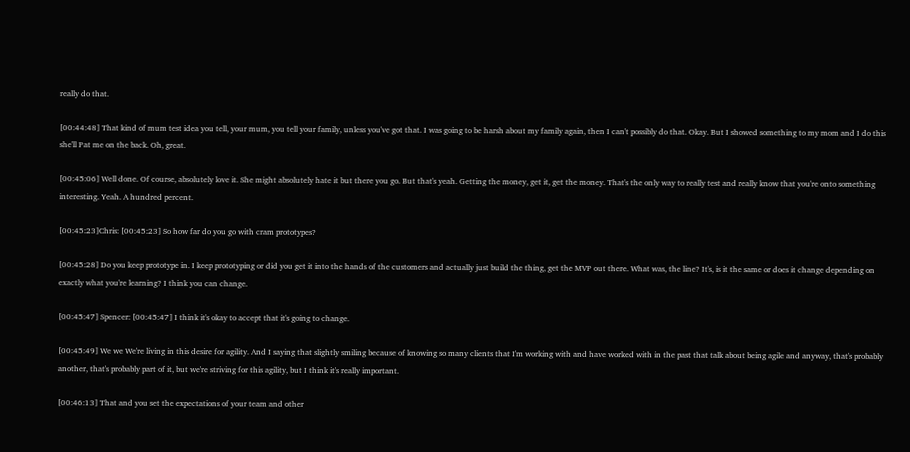really do that.

[00:44:48] That kind of mum test idea you tell, your mum, you tell your family, unless you've got that. I was going to be harsh about my family again, then I can't possibly do that. Okay. But I showed something to my mom and I do this she'll Pat me on the back. Oh, great.

[00:45:06] Well done. Of course, absolutely love it. She might absolutely hate it but there you go. But that's yeah. Getting the money, get it, get the money. That's the only way to really test and really know that you're onto something interesting. Yeah. A hundred percent.

[00:45:23]Chris: [00:45:23] So how far do you go with cram prototypes?

[00:45:28] Do you keep prototype in. I keep prototyping or did you get it into the hands of the customers and actually just build the thing, get the MVP out there. What was, the line? It's, is it the same or does it change depending on exactly what you're learning? I think you can change.

[00:45:47] Spencer: [00:45:47] I think it's okay to accept that it's going to change.

[00:45:49] We we We're living in this desire for agility. And I saying that slightly smiling because of knowing so many clients that I'm working with and have worked with in the past that talk about being agile and anyway, that's probably another, that's probably part of it, but we're striving for this agility, but I think it's really important.

[00:46:13] That and you set the expectations of your team and other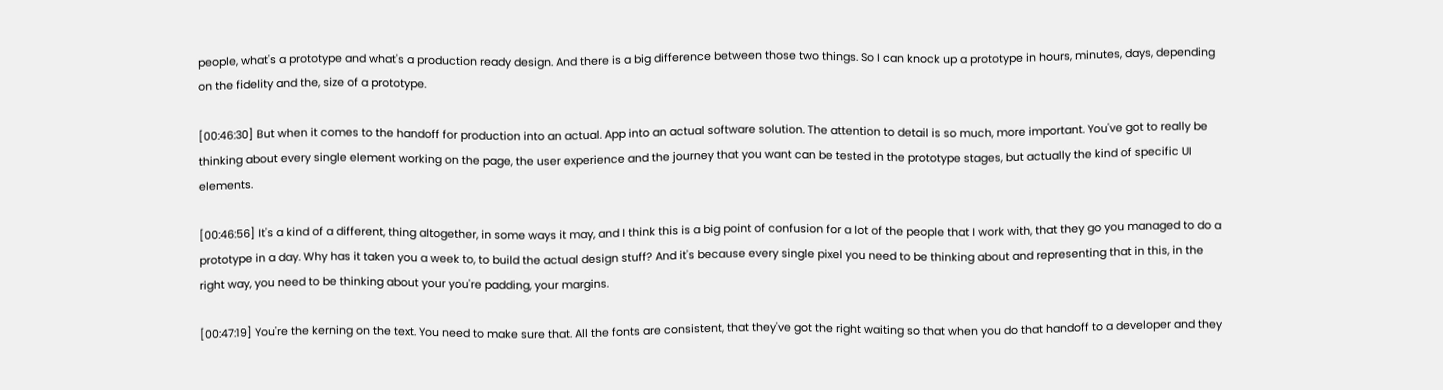people, what's a prototype and what's a production ready design. And there is a big difference between those two things. So I can knock up a prototype in hours, minutes, days, depending on the fidelity and the, size of a prototype.

[00:46:30] But when it comes to the handoff for production into an actual. App into an actual software solution. The attention to detail is so much, more important. You've got to really be thinking about every single element working on the page, the user experience and the journey that you want can be tested in the prototype stages, but actually the kind of specific UI elements.

[00:46:56] It's a kind of a different, thing altogether, in some ways it may, and I think this is a big point of confusion for a lot of the people that I work with, that they go you managed to do a prototype in a day. Why has it taken you a week to, to build the actual design stuff? And it's because every single pixel you need to be thinking about and representing that in this, in the right way, you need to be thinking about your you're padding, your margins.

[00:47:19] You're the kerning on the text. You need to make sure that. All the fonts are consistent, that they've got the right waiting so that when you do that handoff to a developer and they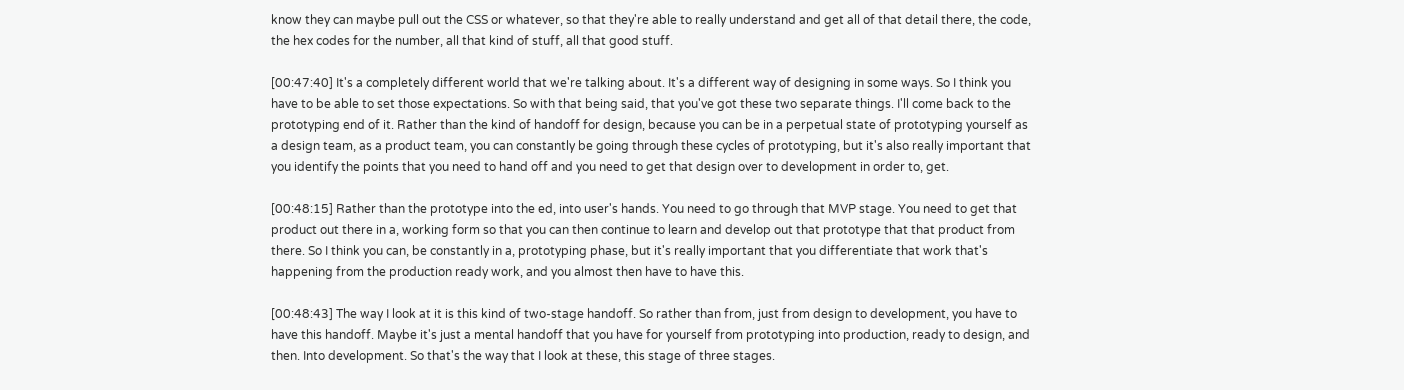know they can maybe pull out the CSS or whatever, so that they're able to really understand and get all of that detail there, the code, the hex codes for the number, all that kind of stuff, all that good stuff.

[00:47:40] It's a completely different world that we're talking about. It's a different way of designing in some ways. So I think you have to be able to set those expectations. So with that being said, that you've got these two separate things. I'll come back to the prototyping end of it. Rather than the kind of handoff for design, because you can be in a perpetual state of prototyping yourself as a design team, as a product team, you can constantly be going through these cycles of prototyping, but it's also really important that you identify the points that you need to hand off and you need to get that design over to development in order to, get.

[00:48:15] Rather than the prototype into the ed, into user's hands. You need to go through that MVP stage. You need to get that product out there in a, working form so that you can then continue to learn and develop out that prototype that that product from there. So I think you can, be constantly in a, prototyping phase, but it's really important that you differentiate that work that's happening from the production ready work, and you almost then have to have this.

[00:48:43] The way I look at it is this kind of two-stage handoff. So rather than from, just from design to development, you have to have this handoff. Maybe it's just a mental handoff that you have for yourself from prototyping into production, ready to design, and then. Into development. So that's the way that I look at these, this stage of three stages.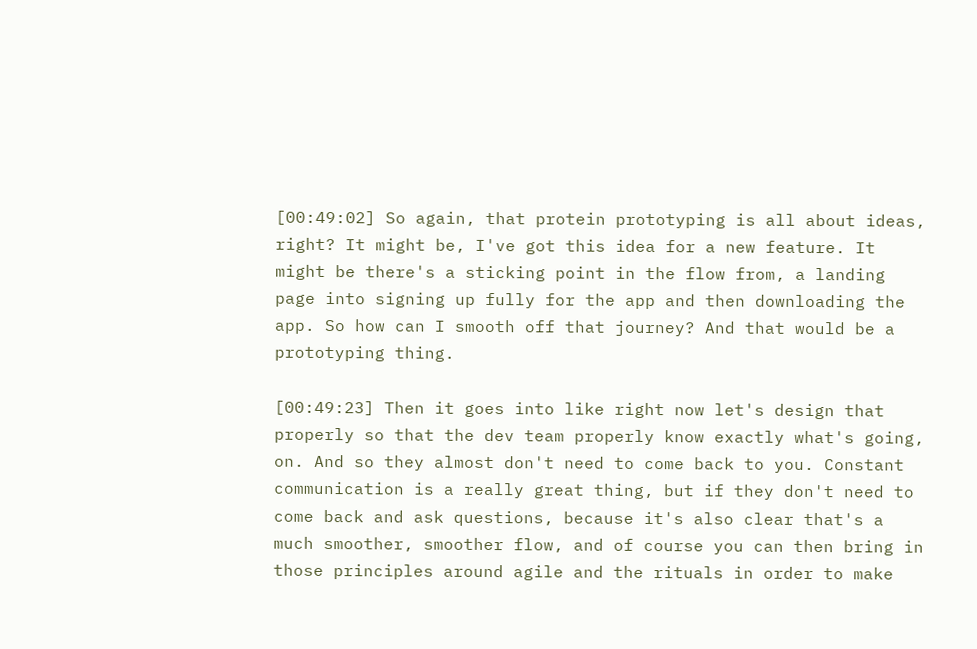[00:49:02] So again, that protein prototyping is all about ideas, right? It might be, I've got this idea for a new feature. It might be there's a sticking point in the flow from, a landing page into signing up fully for the app and then downloading the app. So how can I smooth off that journey? And that would be a prototyping thing.

[00:49:23] Then it goes into like right now let's design that properly so that the dev team properly know exactly what's going, on. And so they almost don't need to come back to you. Constant communication is a really great thing, but if they don't need to come back and ask questions, because it's also clear that's a much smoother, smoother flow, and of course you can then bring in those principles around agile and the rituals in order to make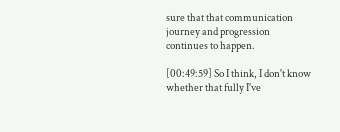sure that that communication journey and progression continues to happen.

[00:49:59] So I think, I don't know whether that fully I've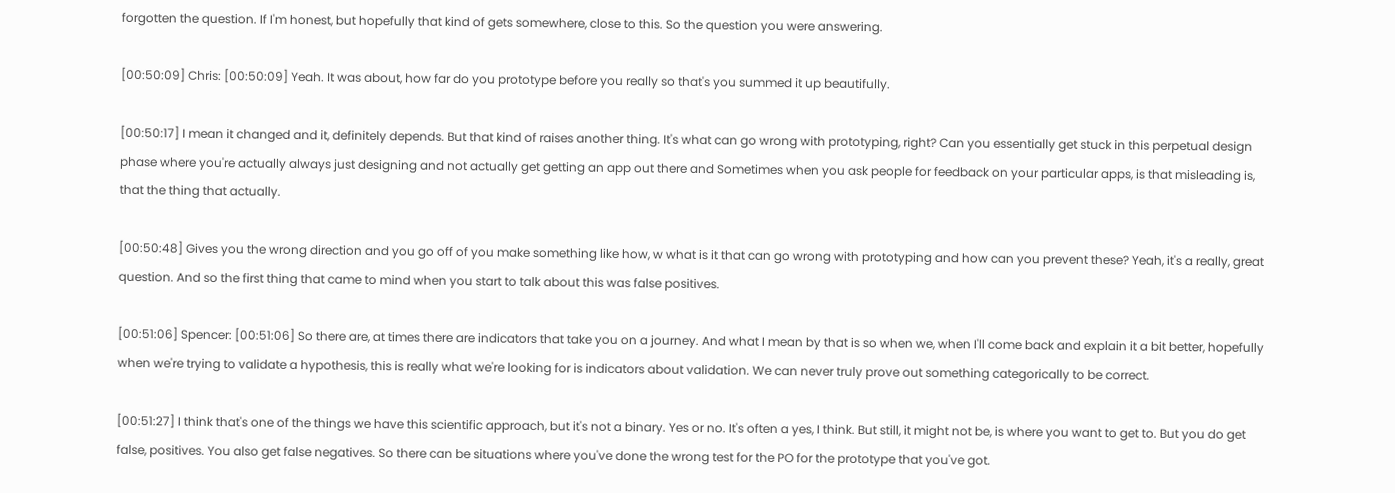forgotten the question. If I'm honest, but hopefully that kind of gets somewhere, close to this. So the question you were answering.

[00:50:09] Chris: [00:50:09] Yeah. It was about, how far do you prototype before you really so that's you summed it up beautifully.

[00:50:17] I mean it changed and it, definitely depends. But that kind of raises another thing. It's what can go wrong with prototyping, right? Can you essentially get stuck in this perpetual design phase where you're actually always just designing and not actually get getting an app out there and Sometimes when you ask people for feedback on your particular apps, is that misleading is, that the thing that actually.

[00:50:48] Gives you the wrong direction and you go off of you make something like how, w what is it that can go wrong with prototyping and how can you prevent these? Yeah, it's a really, great question. And so the first thing that came to mind when you start to talk about this was false positives.

[00:51:06] Spencer: [00:51:06] So there are, at times there are indicators that take you on a journey. And what I mean by that is so when we, when I'll come back and explain it a bit better, hopefully when we're trying to validate a hypothesis, this is really what we're looking for is indicators about validation. We can never truly prove out something categorically to be correct.

[00:51:27] I think that's one of the things we have this scientific approach, but it's not a binary. Yes or no. It's often a yes, I think. But still, it might not be, is where you want to get to. But you do get false, positives. You also get false negatives. So there can be situations where you've done the wrong test for the PO for the prototype that you've got.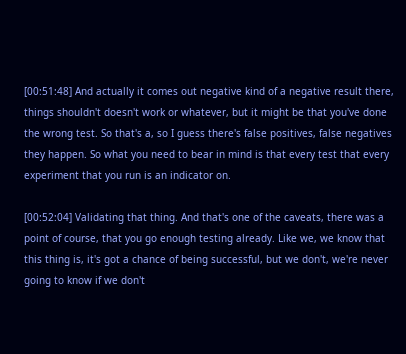[00:51:48] And actually it comes out negative kind of a negative result there, things shouldn't doesn't work or whatever, but it might be that you've done the wrong test. So that's a, so I guess there's false positives, false negatives they happen. So what you need to bear in mind is that every test that every experiment that you run is an indicator on.

[00:52:04] Validating that thing. And that's one of the caveats, there was a point of course, that you go enough testing already. Like we, we know that this thing is, it's got a chance of being successful, but we don't, we're never going to know if we don't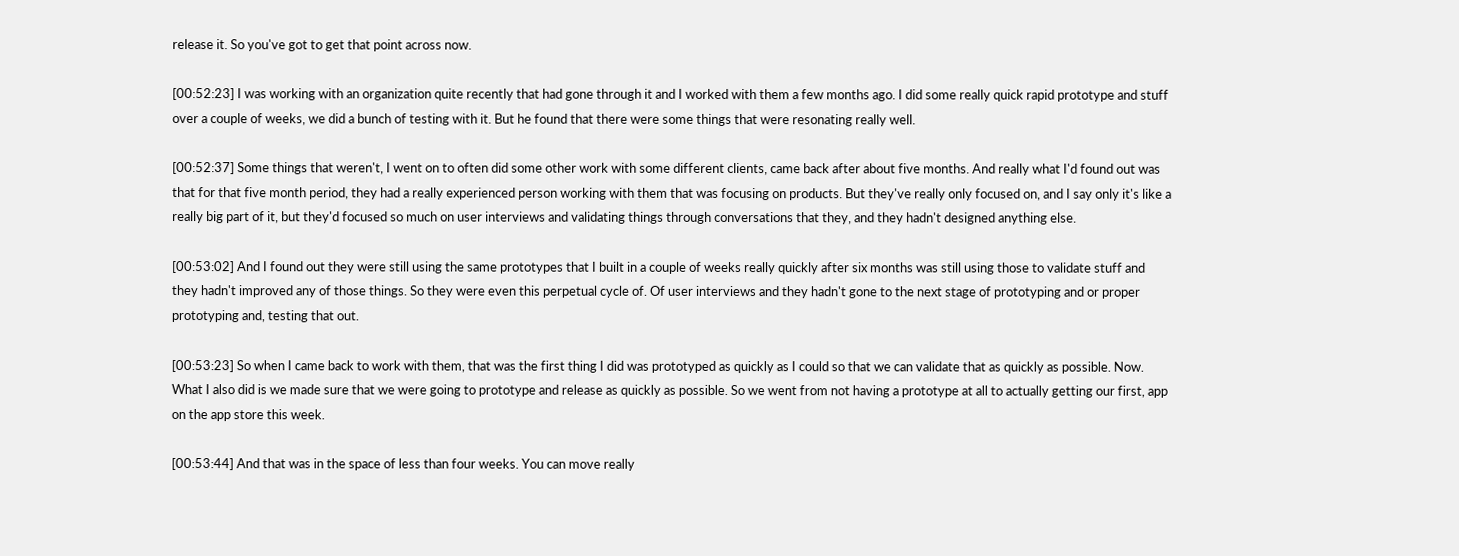release it. So you've got to get that point across now.

[00:52:23] I was working with an organization quite recently that had gone through it and I worked with them a few months ago. I did some really quick rapid prototype and stuff over a couple of weeks, we did a bunch of testing with it. But he found that there were some things that were resonating really well.

[00:52:37] Some things that weren't, I went on to often did some other work with some different clients, came back after about five months. And really what I'd found out was that for that five month period, they had a really experienced person working with them that was focusing on products. But they've really only focused on, and I say only it's like a really big part of it, but they'd focused so much on user interviews and validating things through conversations that they, and they hadn't designed anything else.

[00:53:02] And I found out they were still using the same prototypes that I built in a couple of weeks really quickly after six months was still using those to validate stuff and they hadn't improved any of those things. So they were even this perpetual cycle of. Of user interviews and they hadn't gone to the next stage of prototyping and or proper prototyping and, testing that out.

[00:53:23] So when I came back to work with them, that was the first thing I did was prototyped as quickly as I could so that we can validate that as quickly as possible. Now. What I also did is we made sure that we were going to prototype and release as quickly as possible. So we went from not having a prototype at all to actually getting our first, app on the app store this week.

[00:53:44] And that was in the space of less than four weeks. You can move really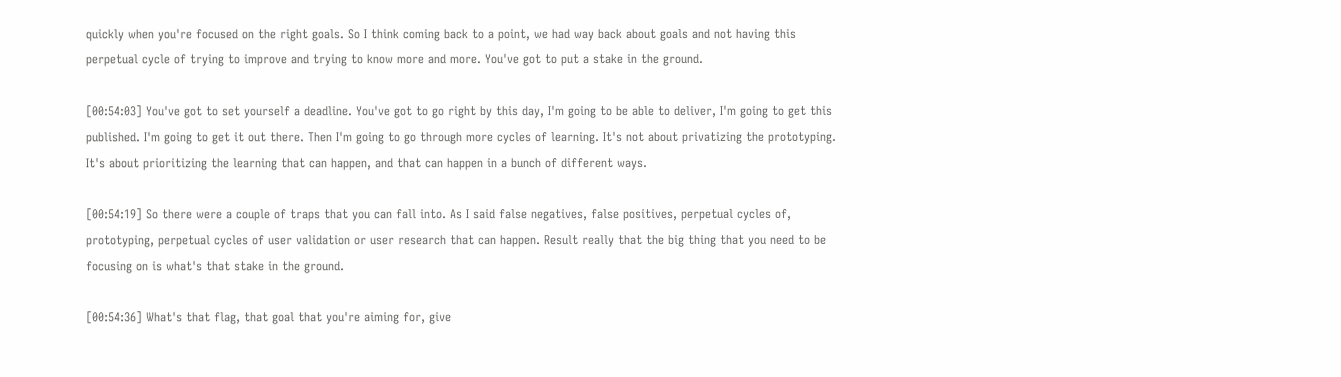quickly when you're focused on the right goals. So I think coming back to a point, we had way back about goals and not having this perpetual cycle of trying to improve and trying to know more and more. You've got to put a stake in the ground.

[00:54:03] You've got to set yourself a deadline. You've got to go right by this day, I'm going to be able to deliver, I'm going to get this published. I'm going to get it out there. Then I'm going to go through more cycles of learning. It's not about privatizing the prototyping. It's about prioritizing the learning that can happen, and that can happen in a bunch of different ways.

[00:54:19] So there were a couple of traps that you can fall into. As I said false negatives, false positives, perpetual cycles of, prototyping, perpetual cycles of user validation or user research that can happen. Result really that the big thing that you need to be focusing on is what's that stake in the ground.

[00:54:36] What's that flag, that goal that you're aiming for, give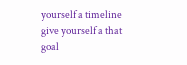yourself a timeline give yourself a that goal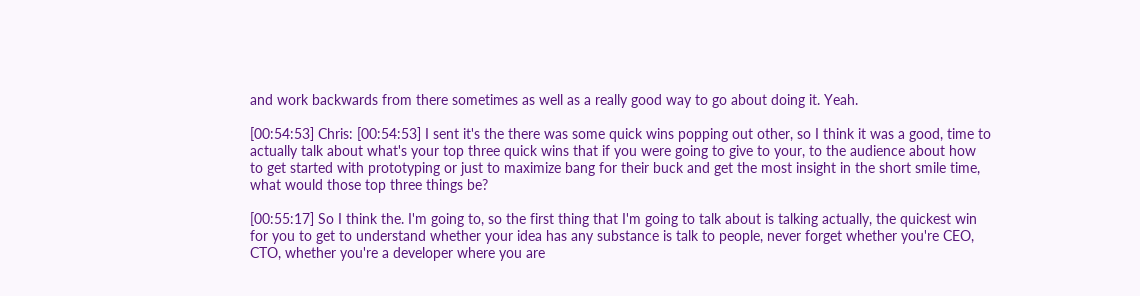and work backwards from there sometimes as well as a really good way to go about doing it. Yeah.

[00:54:53] Chris: [00:54:53] I sent it's the there was some quick wins popping out other, so I think it was a good, time to actually talk about what's your top three quick wins that if you were going to give to your, to the audience about how to get started with prototyping or just to maximize bang for their buck and get the most insight in the short smile time, what would those top three things be?

[00:55:17] So I think the. I'm going to, so the first thing that I'm going to talk about is talking actually, the quickest win for you to get to understand whether your idea has any substance is talk to people, never forget whether you're CEO, CTO, whether you're a developer where you are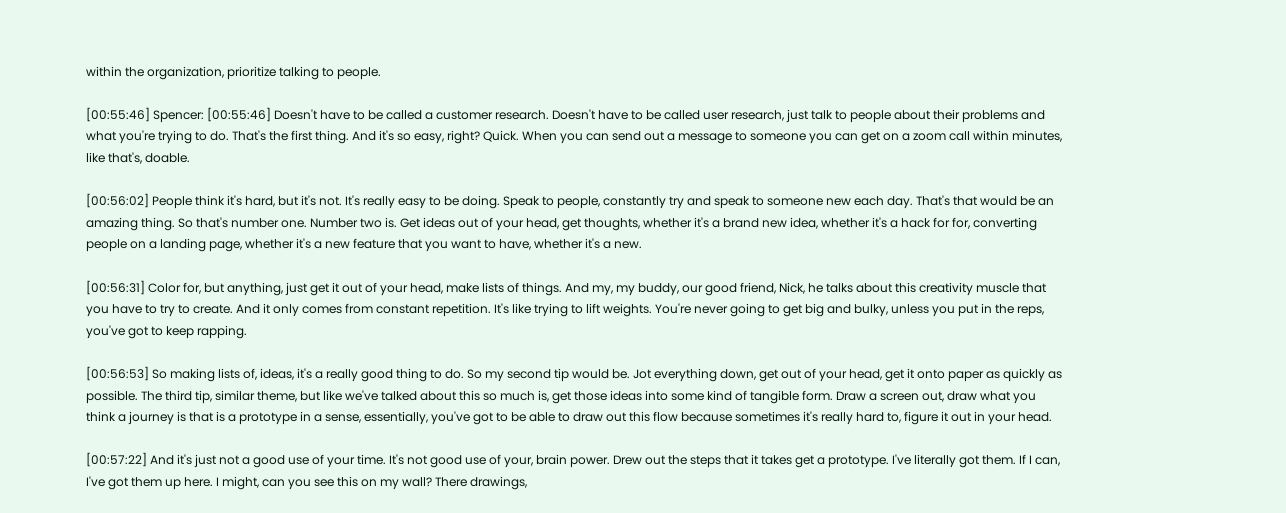within the organization, prioritize talking to people.

[00:55:46] Spencer: [00:55:46] Doesn't have to be called a customer research. Doesn't have to be called user research, just talk to people about their problems and what you're trying to do. That's the first thing. And it's so easy, right? Quick. When you can send out a message to someone you can get on a zoom call within minutes, like that's, doable.

[00:56:02] People think it's hard, but it's not. It's really easy to be doing. Speak to people, constantly try and speak to someone new each day. That's that would be an amazing thing. So that's number one. Number two is. Get ideas out of your head, get thoughts, whether it's a brand new idea, whether it's a hack for for, converting people on a landing page, whether it's a new feature that you want to have, whether it's a new.

[00:56:31] Color for, but anything, just get it out of your head, make lists of things. And my, my buddy, our good friend, Nick, he talks about this creativity muscle that you have to try to create. And it only comes from constant repetition. It's like trying to lift weights. You're never going to get big and bulky, unless you put in the reps, you've got to keep rapping.

[00:56:53] So making lists of, ideas, it's a really good thing to do. So my second tip would be. Jot everything down, get out of your head, get it onto paper as quickly as possible. The third tip, similar theme, but like we've talked about this so much is, get those ideas into some kind of tangible form. Draw a screen out, draw what you think a journey is that is a prototype in a sense, essentially, you've got to be able to draw out this flow because sometimes it's really hard to, figure it out in your head.

[00:57:22] And it's just not a good use of your time. It's not good use of your, brain power. Drew out the steps that it takes get a prototype. I've literally got them. If I can, I've got them up here. I might, can you see this on my wall? There drawings,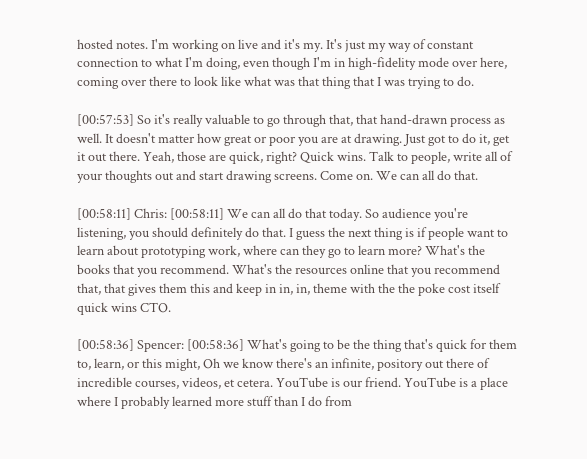hosted notes. I'm working on live and it's my. It's just my way of constant connection to what I'm doing, even though I'm in high-fidelity mode over here, coming over there to look like what was that thing that I was trying to do.

[00:57:53] So it's really valuable to go through that, that hand-drawn process as well. It doesn't matter how great or poor you are at drawing. Just got to do it, get it out there. Yeah, those are quick, right? Quick wins. Talk to people, write all of your thoughts out and start drawing screens. Come on. We can all do that.

[00:58:11] Chris: [00:58:11] We can all do that today. So audience you're listening, you should definitely do that. I guess the next thing is if people want to learn about prototyping work, where can they go to learn more? What's the books that you recommend. What's the resources online that you recommend that, that gives them this and keep in in, in, theme with the the poke cost itself quick wins CTO.

[00:58:36] Spencer: [00:58:36] What's going to be the thing that's quick for them to, learn, or this might, Oh we know there's an infinite, pository out there of incredible courses, videos, et cetera. YouTube is our friend. YouTube is a place where I probably learned more stuff than I do from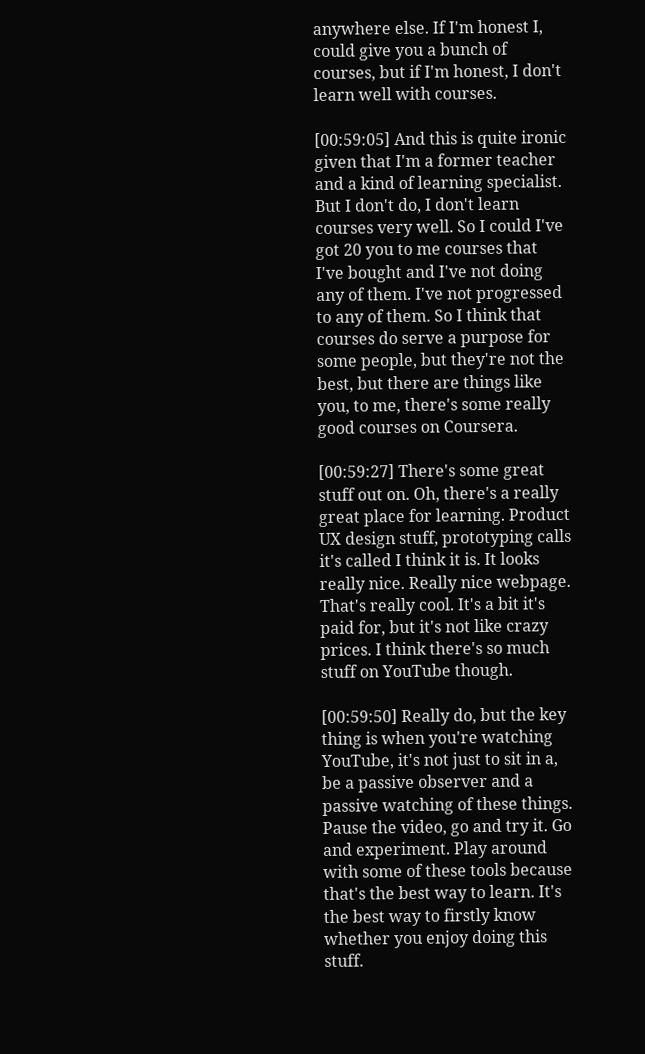anywhere else. If I'm honest I, could give you a bunch of courses, but if I'm honest, I don't learn well with courses.

[00:59:05] And this is quite ironic given that I'm a former teacher and a kind of learning specialist. But I don't do, I don't learn courses very well. So I could I've got 20 you to me courses that I've bought and I've not doing any of them. I've not progressed to any of them. So I think that courses do serve a purpose for some people, but they're not the best, but there are things like you, to me, there's some really good courses on Coursera.

[00:59:27] There's some great stuff out on. Oh, there's a really great place for learning. Product UX design stuff, prototyping calls it's called I think it is. It looks really nice. Really nice webpage. That's really cool. It's a bit it's paid for, but it's not like crazy prices. I think there's so much stuff on YouTube though.

[00:59:50] Really do, but the key thing is when you're watching YouTube, it's not just to sit in a, be a passive observer and a passive watching of these things. Pause the video, go and try it. Go and experiment. Play around with some of these tools because that's the best way to learn. It's the best way to firstly know whether you enjoy doing this stuff.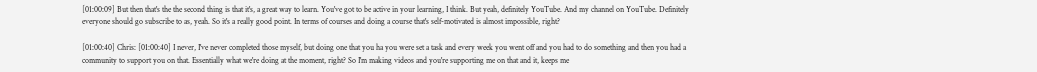[01:00:09] But then that's the the second thing is that it's, a great way to learn. You've got to be active in your learning, I think. But yeah, definitely YouTube. And my channel on YouTube. Definitely everyone should go subscribe to as, yeah. So it's a really good point. In terms of courses and doing a course that's self-motivated is almost impossible, right?

[01:00:40] Chris: [01:00:40] I never, I've never completed those myself, but doing one that you ha you were set a task and every week you went off and you had to do something and then you had a community to support you on that. Essentially what we're doing at the moment, right? So I'm making videos and you're supporting me on that and it, keeps me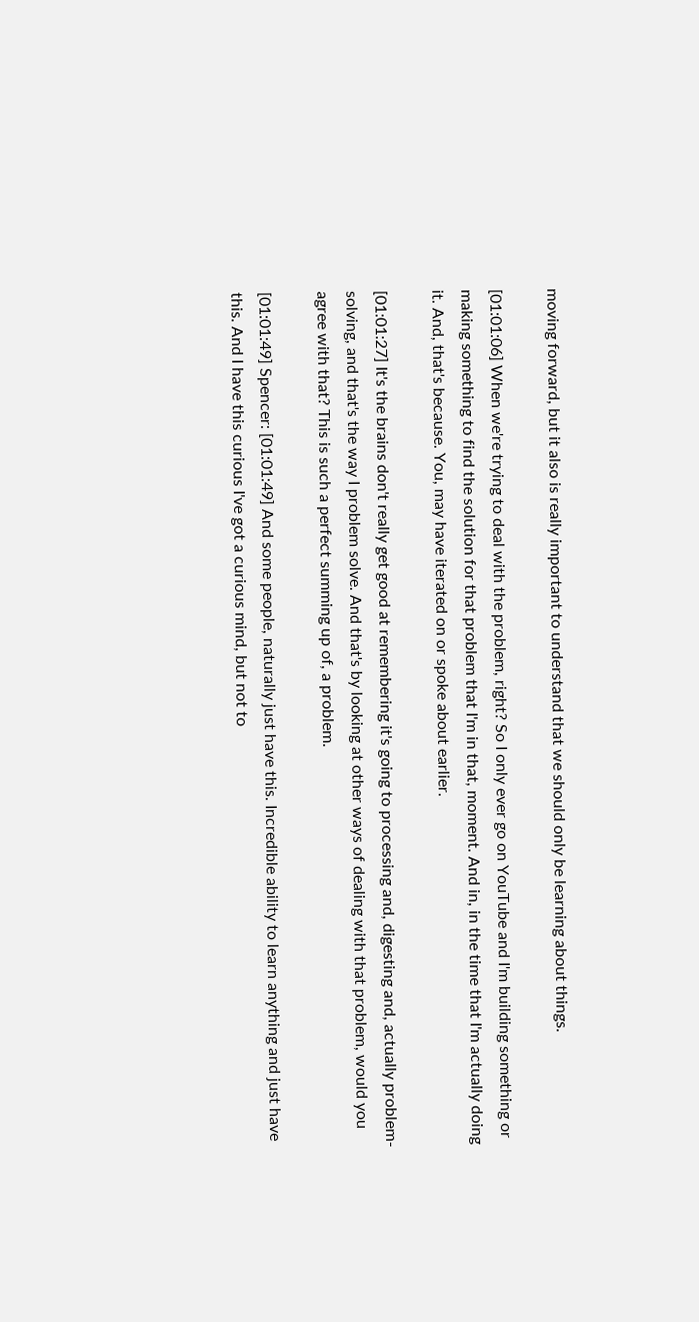moving forward, but it also is really important to understand that we should only be learning about things.

[01:01:06] When we're trying to deal with the problem, right? So I only ever go on YouTube and I'm building something or making something to find the solution for that problem that I'm in that, moment. And in, in the time that I'm actually doing it. And, that's because. You, may have iterated on or spoke about earlier.

[01:01:27] It's the brains don't really get good at remembering it's going to processing and, digesting and, actually problem-solving, and that's the way I problem solve. And that's by looking at other ways of dealing with that problem, would you agree with that? This is such a perfect summing up of, a problem.

[01:01:49] Spencer: [01:01:49] And some people, naturally just have this. Incredible ability to learn anything and just have this. And I have this curious I've got a curious mind, but not to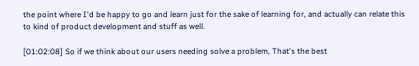the point where I'd be happy to go and learn just for the sake of learning for, and actually can relate this to kind of product development and stuff as well.

[01:02:08] So if we think about our users needing solve a problem, That's the best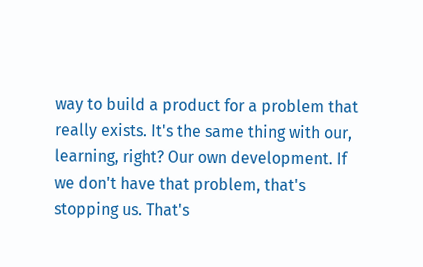way to build a product for a problem that really exists. It's the same thing with our, learning, right? Our own development. If we don't have that problem, that's stopping us. That's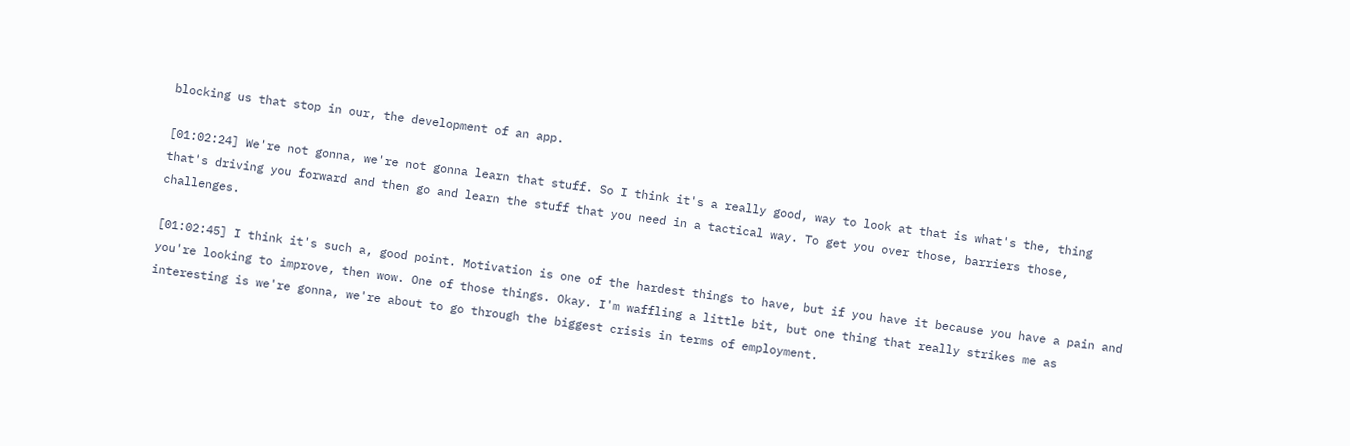blocking us that stop in our, the development of an app.

[01:02:24] We're not gonna, we're not gonna learn that stuff. So I think it's a really good, way to look at that is what's the, thing that's driving you forward and then go and learn the stuff that you need in a tactical way. To get you over those, barriers those, challenges.

[01:02:45] I think it's such a, good point. Motivation is one of the hardest things to have, but if you have it because you have a pain and you're looking to improve, then wow. One of those things. Okay. I'm waffling a little bit, but one thing that really strikes me as interesting is we're gonna, we're about to go through the biggest crisis in terms of employment.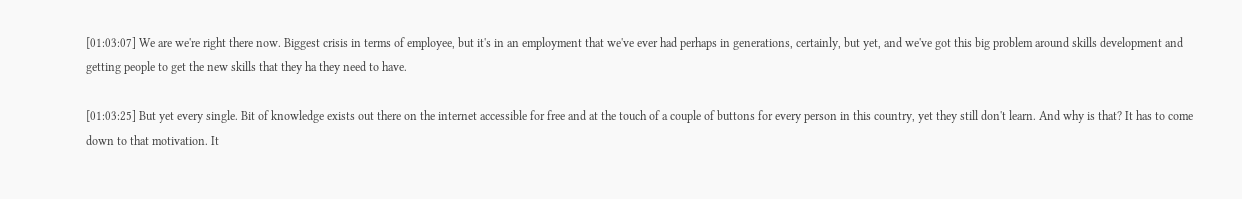[01:03:07] We are we're right there now. Biggest crisis in terms of employee, but it's in an employment that we've ever had perhaps in generations, certainly, but yet, and we've got this big problem around skills development and getting people to get the new skills that they ha they need to have.

[01:03:25] But yet every single. Bit of knowledge exists out there on the internet accessible for free and at the touch of a couple of buttons for every person in this country, yet they still don't learn. And why is that? It has to come down to that motivation. It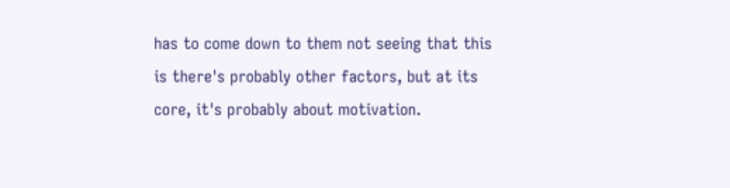has to come down to them not seeing that this is there's probably other factors, but at its core, it's probably about motivation.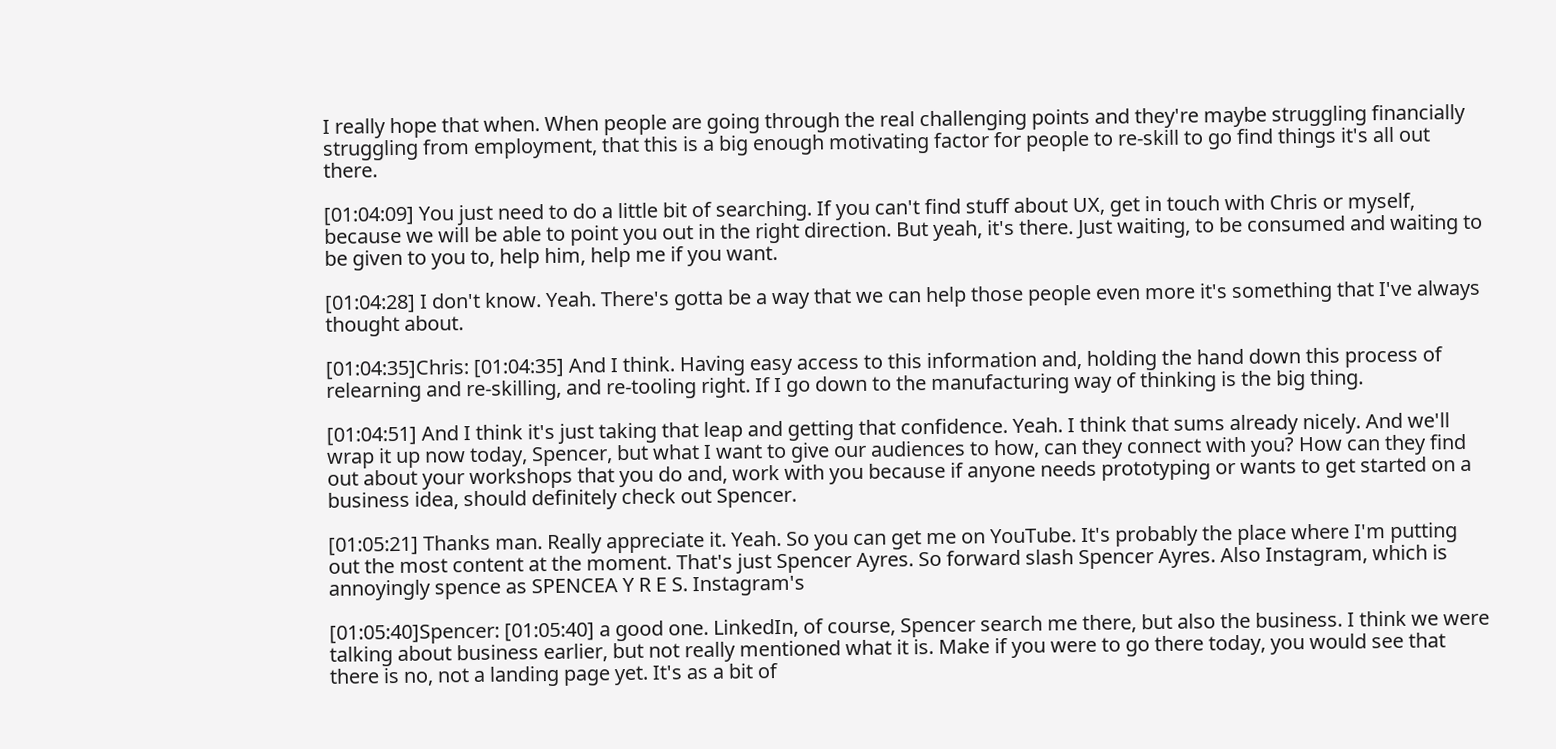I really hope that when. When people are going through the real challenging points and they're maybe struggling financially struggling from employment, that this is a big enough motivating factor for people to re-skill to go find things it's all out there.

[01:04:09] You just need to do a little bit of searching. If you can't find stuff about UX, get in touch with Chris or myself, because we will be able to point you out in the right direction. But yeah, it's there. Just waiting, to be consumed and waiting to be given to you to, help him, help me if you want.

[01:04:28] I don't know. Yeah. There's gotta be a way that we can help those people even more it's something that I've always thought about.

[01:04:35]Chris: [01:04:35] And I think. Having easy access to this information and, holding the hand down this process of relearning and re-skilling, and re-tooling right. If I go down to the manufacturing way of thinking is the big thing.

[01:04:51] And I think it's just taking that leap and getting that confidence. Yeah. I think that sums already nicely. And we'll wrap it up now today, Spencer, but what I want to give our audiences to how, can they connect with you? How can they find out about your workshops that you do and, work with you because if anyone needs prototyping or wants to get started on a business idea, should definitely check out Spencer.

[01:05:21] Thanks man. Really appreciate it. Yeah. So you can get me on YouTube. It's probably the place where I'm putting out the most content at the moment. That's just Spencer Ayres. So forward slash Spencer Ayres. Also Instagram, which is annoyingly spence as SPENCEA Y R E S. Instagram's

[01:05:40]Spencer: [01:05:40] a good one. LinkedIn, of course, Spencer search me there, but also the business. I think we were talking about business earlier, but not really mentioned what it is. Make if you were to go there today, you would see that there is no, not a landing page yet. It's as a bit of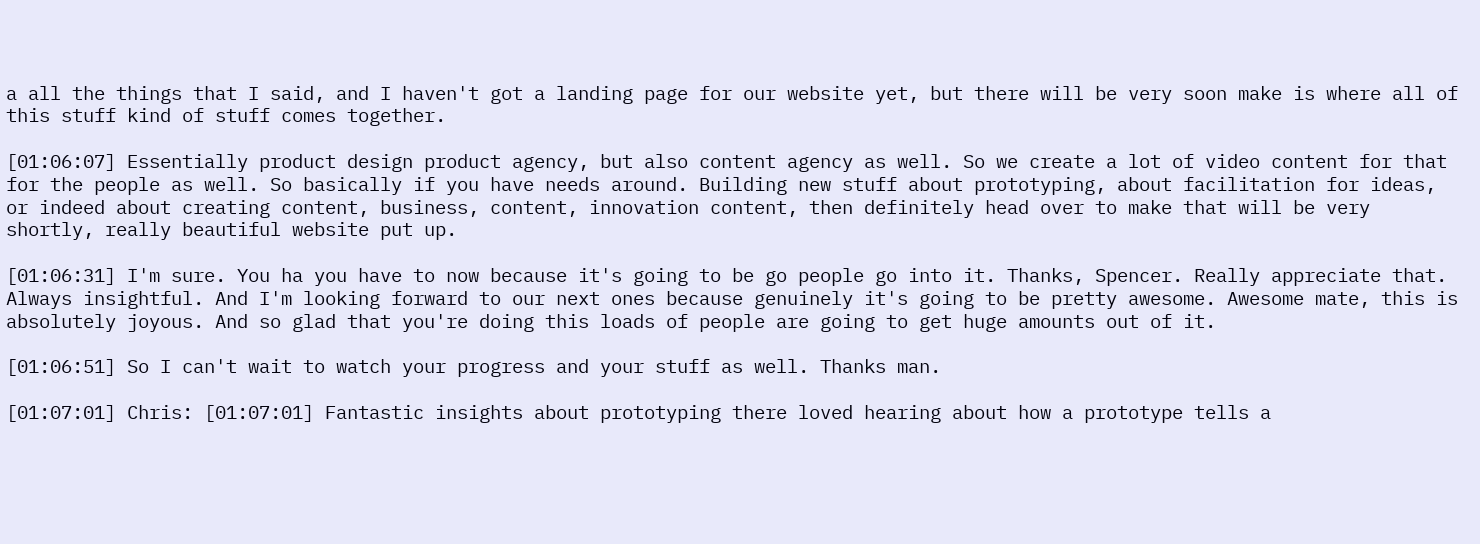a all the things that I said, and I haven't got a landing page for our website yet, but there will be very soon make is where all of this stuff kind of stuff comes together.

[01:06:07] Essentially product design product agency, but also content agency as well. So we create a lot of video content for that for the people as well. So basically if you have needs around. Building new stuff about prototyping, about facilitation for ideas, or indeed about creating content, business, content, innovation content, then definitely head over to make that will be very shortly, really beautiful website put up.

[01:06:31] I'm sure. You ha you have to now because it's going to be go people go into it. Thanks, Spencer. Really appreciate that. Always insightful. And I'm looking forward to our next ones because genuinely it's going to be pretty awesome. Awesome mate, this is absolutely joyous. And so glad that you're doing this loads of people are going to get huge amounts out of it.

[01:06:51] So I can't wait to watch your progress and your stuff as well. Thanks man.

[01:07:01] Chris: [01:07:01] Fantastic insights about prototyping there loved hearing about how a prototype tells a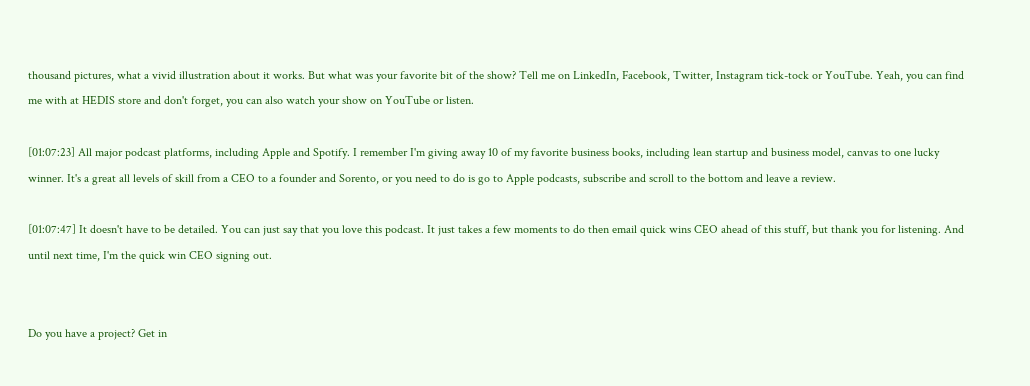thousand pictures, what a vivid illustration about it works. But what was your favorite bit of the show? Tell me on LinkedIn, Facebook, Twitter, Instagram tick-tock or YouTube. Yeah, you can find me with at HEDIS store and don't forget, you can also watch your show on YouTube or listen.

[01:07:23] All major podcast platforms, including Apple and Spotify. I remember I'm giving away 10 of my favorite business books, including lean startup and business model, canvas to one lucky winner. It's a great all levels of skill from a CEO to a founder and Sorento, or you need to do is go to Apple podcasts, subscribe and scroll to the bottom and leave a review.

[01:07:47] It doesn't have to be detailed. You can just say that you love this podcast. It just takes a few moments to do then email quick wins CEO ahead of this stuff, but thank you for listening. And until next time, I'm the quick win CEO signing out.


Do you have a project? Get in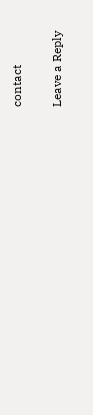contact

Leave a Reply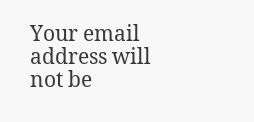Your email address will not be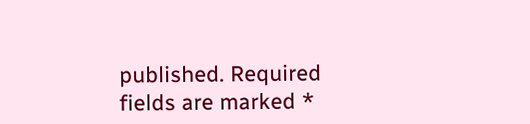published. Required fields are marked *